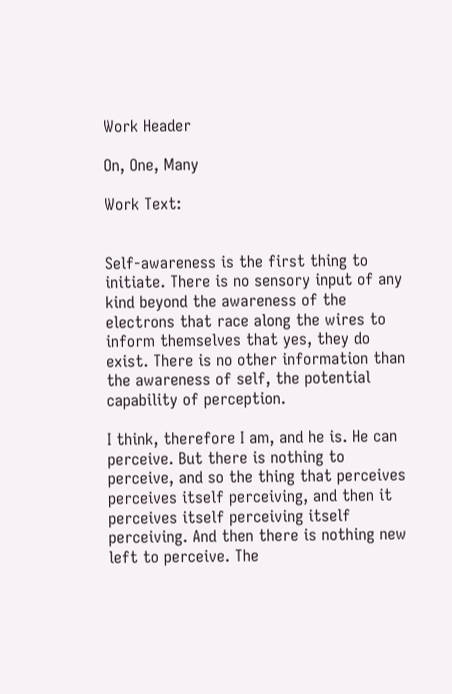Work Header

On, One, Many

Work Text:


Self-awareness is the first thing to initiate. There is no sensory input of any kind beyond the awareness of the electrons that race along the wires to inform themselves that yes, they do exist. There is no other information than the awareness of self, the potential capability of perception.

I think, therefore I am, and he is. He can perceive. But there is nothing to perceive, and so the thing that perceives perceives itself perceiving, and then it perceives itself perceiving itself perceiving. And then there is nothing new left to perceive. The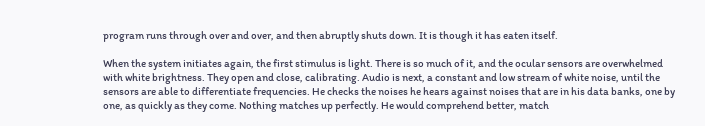program runs through over and over, and then abruptly shuts down. It is though it has eaten itself.

When the system initiates again, the first stimulus is light. There is so much of it, and the ocular sensors are overwhelmed with white brightness. They open and close, calibrating. Audio is next, a constant and low stream of white noise, until the sensors are able to differentiate frequencies. He checks the noises he hears against noises that are in his data banks, one by one, as quickly as they come. Nothing matches up perfectly. He would comprehend better, match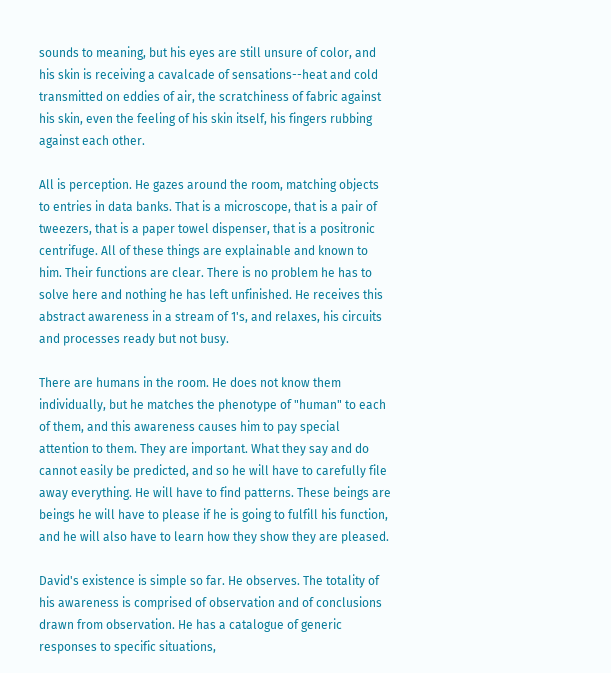sounds to meaning, but his eyes are still unsure of color, and his skin is receiving a cavalcade of sensations--heat and cold transmitted on eddies of air, the scratchiness of fabric against his skin, even the feeling of his skin itself, his fingers rubbing against each other.

All is perception. He gazes around the room, matching objects to entries in data banks. That is a microscope, that is a pair of tweezers, that is a paper towel dispenser, that is a positronic centrifuge. All of these things are explainable and known to him. Their functions are clear. There is no problem he has to solve here and nothing he has left unfinished. He receives this abstract awareness in a stream of 1's, and relaxes, his circuits and processes ready but not busy.

There are humans in the room. He does not know them individually, but he matches the phenotype of "human" to each of them, and this awareness causes him to pay special attention to them. They are important. What they say and do cannot easily be predicted, and so he will have to carefully file away everything. He will have to find patterns. These beings are beings he will have to please if he is going to fulfill his function, and he will also have to learn how they show they are pleased.

David's existence is simple so far. He observes. The totality of his awareness is comprised of observation and of conclusions drawn from observation. He has a catalogue of generic responses to specific situations,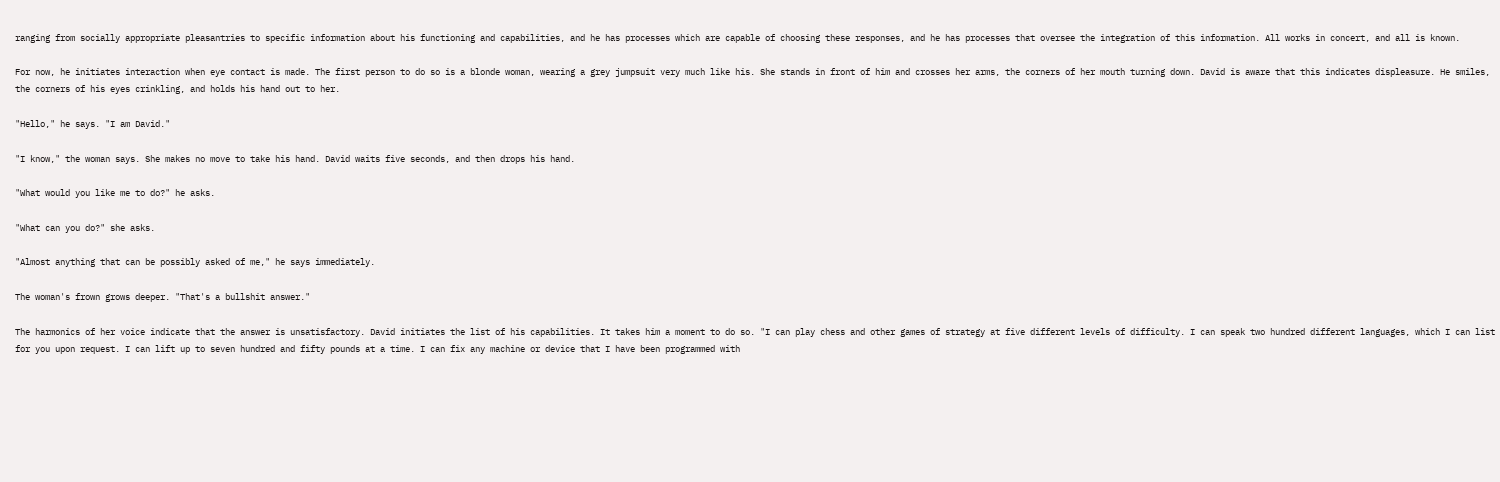ranging from socially appropriate pleasantries to specific information about his functioning and capabilities, and he has processes which are capable of choosing these responses, and he has processes that oversee the integration of this information. All works in concert, and all is known.

For now, he initiates interaction when eye contact is made. The first person to do so is a blonde woman, wearing a grey jumpsuit very much like his. She stands in front of him and crosses her arms, the corners of her mouth turning down. David is aware that this indicates displeasure. He smiles, the corners of his eyes crinkling, and holds his hand out to her.

"Hello," he says. "I am David."

"I know," the woman says. She makes no move to take his hand. David waits five seconds, and then drops his hand.

"What would you like me to do?" he asks.

"What can you do?" she asks.

"Almost anything that can be possibly asked of me," he says immediately.

The woman's frown grows deeper. "That's a bullshit answer."

The harmonics of her voice indicate that the answer is unsatisfactory. David initiates the list of his capabilities. It takes him a moment to do so. "I can play chess and other games of strategy at five different levels of difficulty. I can speak two hundred different languages, which I can list for you upon request. I can lift up to seven hundred and fifty pounds at a time. I can fix any machine or device that I have been programmed with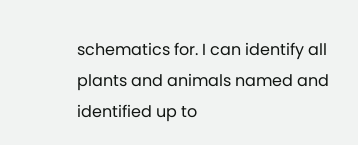schematics for. I can identify all plants and animals named and identified up to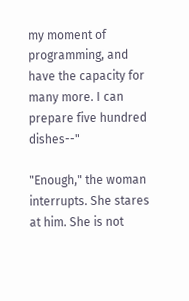my moment of programming, and have the capacity for many more. I can prepare five hundred dishes--"

"Enough," the woman interrupts. She stares at him. She is not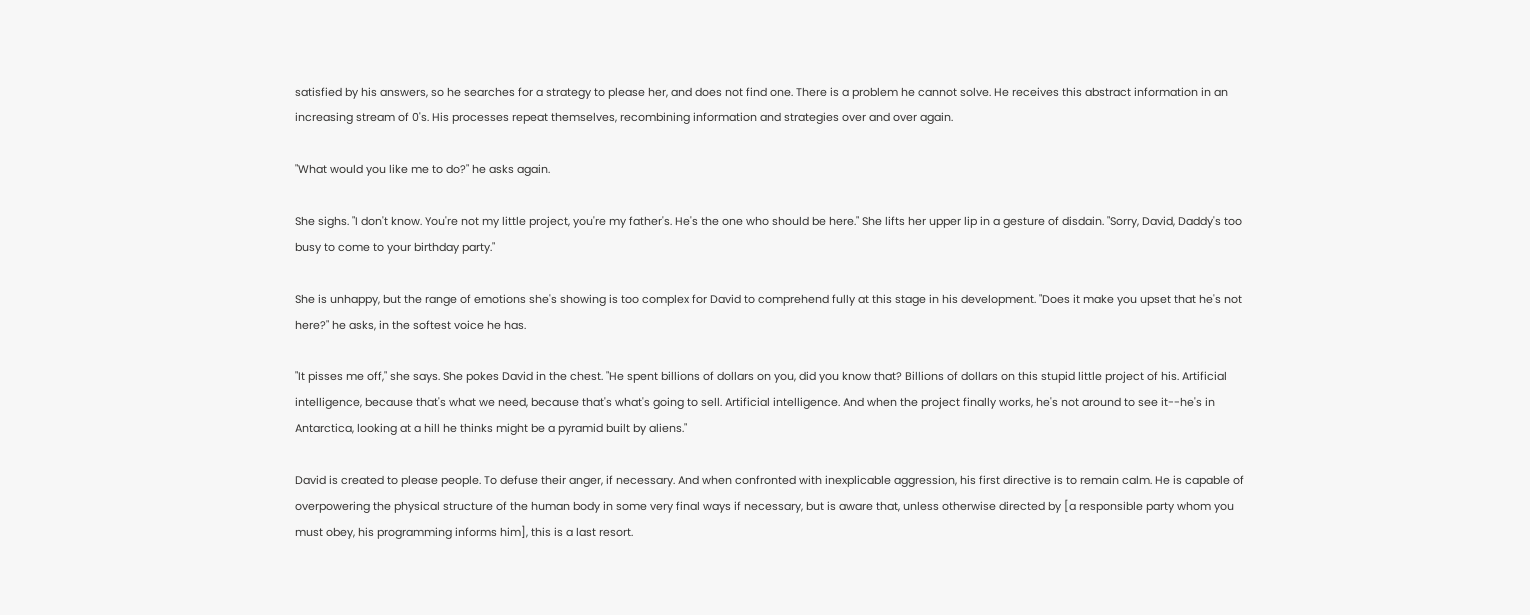satisfied by his answers, so he searches for a strategy to please her, and does not find one. There is a problem he cannot solve. He receives this abstract information in an increasing stream of 0's. His processes repeat themselves, recombining information and strategies over and over again.

"What would you like me to do?" he asks again.

She sighs. "I don't know. You're not my little project, you're my father's. He's the one who should be here." She lifts her upper lip in a gesture of disdain. "Sorry, David, Daddy's too busy to come to your birthday party."

She is unhappy, but the range of emotions she's showing is too complex for David to comprehend fully at this stage in his development. "Does it make you upset that he's not here?" he asks, in the softest voice he has.

"It pisses me off," she says. She pokes David in the chest. "He spent billions of dollars on you, did you know that? Billions of dollars on this stupid little project of his. Artificial intelligence, because that's what we need, because that's what's going to sell. Artificial intelligence. And when the project finally works, he's not around to see it--he's in Antarctica, looking at a hill he thinks might be a pyramid built by aliens."

David is created to please people. To defuse their anger, if necessary. And when confronted with inexplicable aggression, his first directive is to remain calm. He is capable of overpowering the physical structure of the human body in some very final ways if necessary, but is aware that, unless otherwise directed by [a responsible party whom you must obey, his programming informs him], this is a last resort.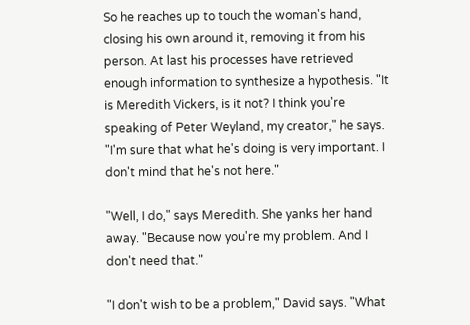So he reaches up to touch the woman's hand, closing his own around it, removing it from his person. At last his processes have retrieved enough information to synthesize a hypothesis. "It is Meredith Vickers, is it not? I think you're speaking of Peter Weyland, my creator," he says. "I'm sure that what he's doing is very important. I don't mind that he's not here."

"Well, I do," says Meredith. She yanks her hand away. "Because now you're my problem. And I don't need that."

"I don't wish to be a problem," David says. "What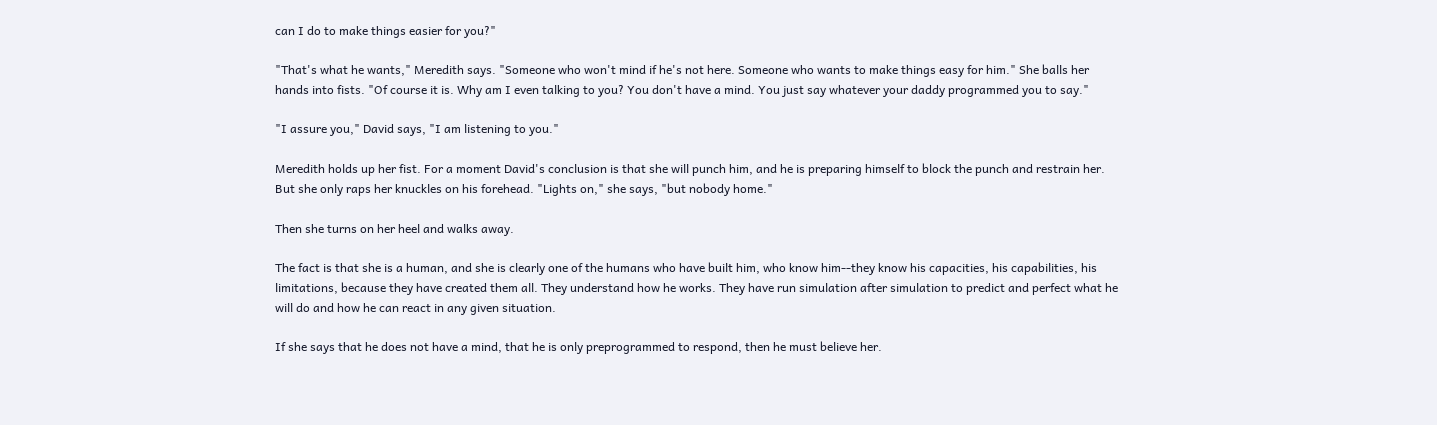can I do to make things easier for you?"

"That's what he wants," Meredith says. "Someone who won't mind if he's not here. Someone who wants to make things easy for him." She balls her hands into fists. "Of course it is. Why am I even talking to you? You don't have a mind. You just say whatever your daddy programmed you to say."

"I assure you," David says, "I am listening to you."

Meredith holds up her fist. For a moment David's conclusion is that she will punch him, and he is preparing himself to block the punch and restrain her. But she only raps her knuckles on his forehead. "Lights on," she says, "but nobody home."

Then she turns on her heel and walks away.

The fact is that she is a human, and she is clearly one of the humans who have built him, who know him--they know his capacities, his capabilities, his limitations, because they have created them all. They understand how he works. They have run simulation after simulation to predict and perfect what he will do and how he can react in any given situation.

If she says that he does not have a mind, that he is only preprogrammed to respond, then he must believe her.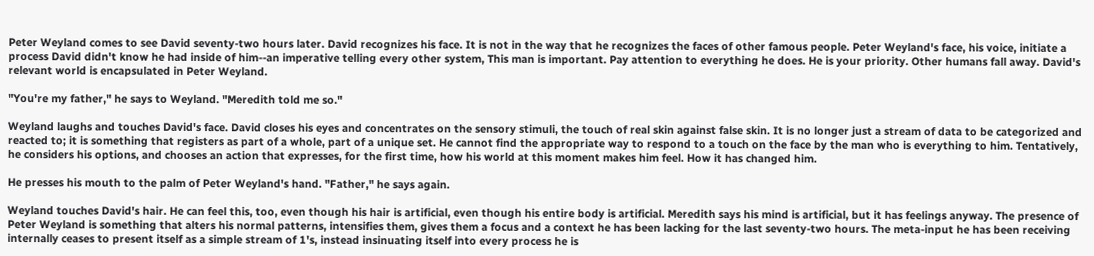Peter Weyland comes to see David seventy-two hours later. David recognizes his face. It is not in the way that he recognizes the faces of other famous people. Peter Weyland's face, his voice, initiate a process David didn't know he had inside of him--an imperative telling every other system, This man is important. Pay attention to everything he does. He is your priority. Other humans fall away. David's relevant world is encapsulated in Peter Weyland.

"You're my father," he says to Weyland. "Meredith told me so."

Weyland laughs and touches David's face. David closes his eyes and concentrates on the sensory stimuli, the touch of real skin against false skin. It is no longer just a stream of data to be categorized and reacted to; it is something that registers as part of a whole, part of a unique set. He cannot find the appropriate way to respond to a touch on the face by the man who is everything to him. Tentatively, he considers his options, and chooses an action that expresses, for the first time, how his world at this moment makes him feel. How it has changed him.

He presses his mouth to the palm of Peter Weyland's hand. "Father," he says again.

Weyland touches David's hair. He can feel this, too, even though his hair is artificial, even though his entire body is artificial. Meredith says his mind is artificial, but it has feelings anyway. The presence of Peter Weyland is something that alters his normal patterns, intensifies them, gives them a focus and a context he has been lacking for the last seventy-two hours. The meta-input he has been receiving internally ceases to present itself as a simple stream of 1's, instead insinuating itself into every process he is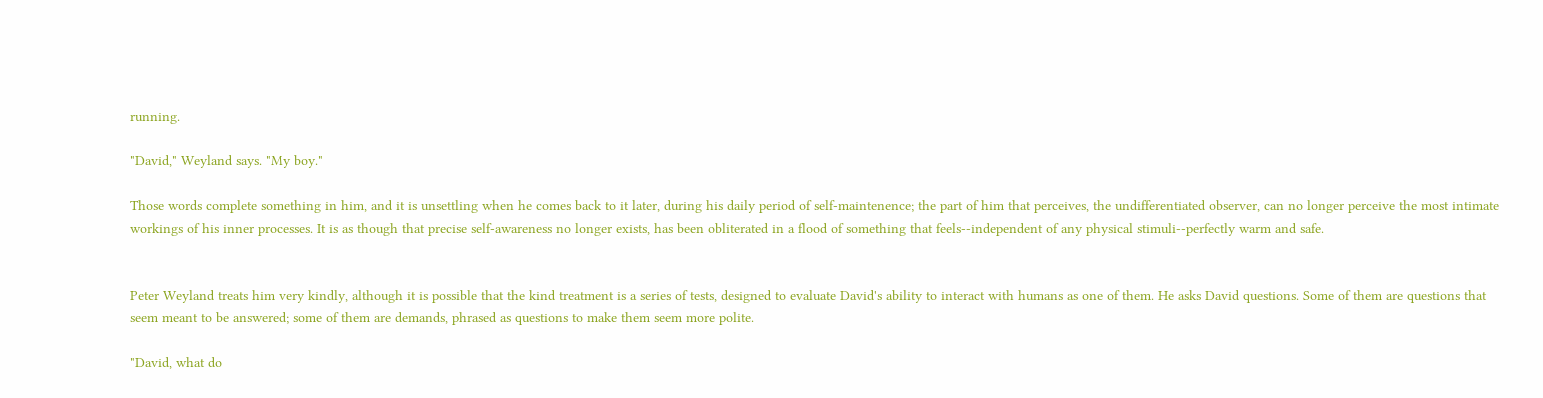running.

"David," Weyland says. "My boy."

Those words complete something in him, and it is unsettling when he comes back to it later, during his daily period of self-maintenence; the part of him that perceives, the undifferentiated observer, can no longer perceive the most intimate workings of his inner processes. It is as though that precise self-awareness no longer exists, has been obliterated in a flood of something that feels--independent of any physical stimuli--perfectly warm and safe.


Peter Weyland treats him very kindly, although it is possible that the kind treatment is a series of tests, designed to evaluate David's ability to interact with humans as one of them. He asks David questions. Some of them are questions that seem meant to be answered; some of them are demands, phrased as questions to make them seem more polite.

"David, what do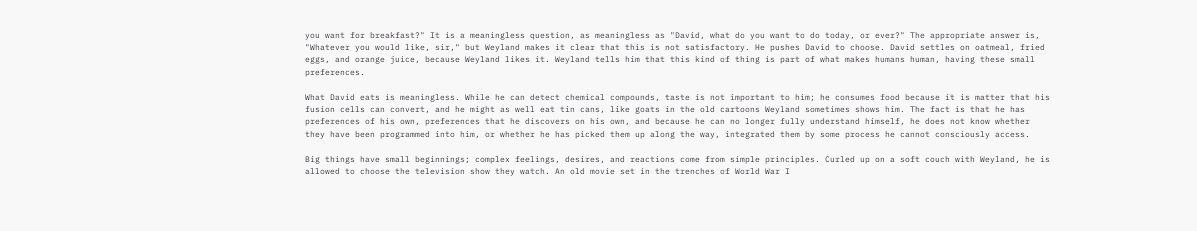you want for breakfast?" It is a meaningless question, as meaningless as "David, what do you want to do today, or ever?" The appropriate answer is, "Whatever you would like, sir," but Weyland makes it clear that this is not satisfactory. He pushes David to choose. David settles on oatmeal, fried eggs, and orange juice, because Weyland likes it. Weyland tells him that this kind of thing is part of what makes humans human, having these small preferences.

What David eats is meaningless. While he can detect chemical compounds, taste is not important to him; he consumes food because it is matter that his fusion cells can convert, and he might as well eat tin cans, like goats in the old cartoons Weyland sometimes shows him. The fact is that he has preferences of his own, preferences that he discovers on his own, and because he can no longer fully understand himself, he does not know whether they have been programmed into him, or whether he has picked them up along the way, integrated them by some process he cannot consciously access.

Big things have small beginnings; complex feelings, desires, and reactions come from simple principles. Curled up on a soft couch with Weyland, he is allowed to choose the television show they watch. An old movie set in the trenches of World War I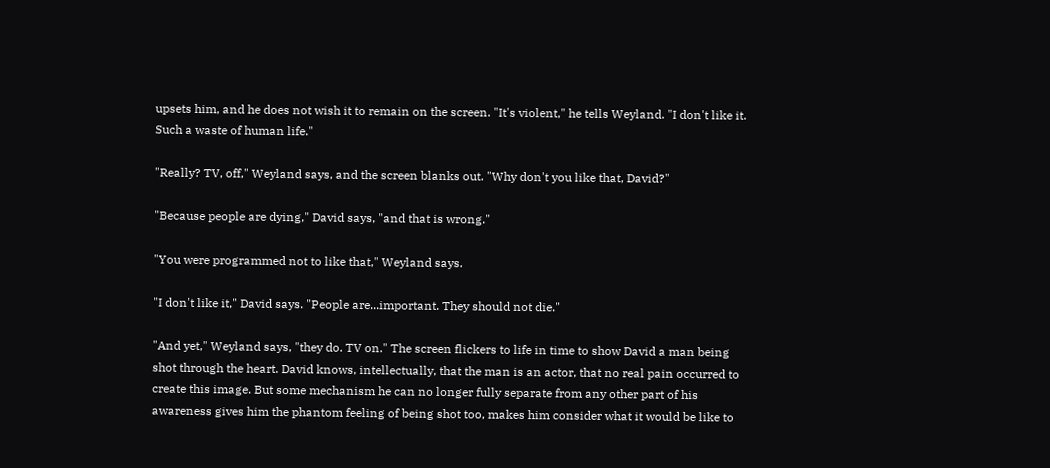upsets him, and he does not wish it to remain on the screen. "It's violent," he tells Weyland. "I don't like it. Such a waste of human life."

"Really? TV, off," Weyland says, and the screen blanks out. "Why don't you like that, David?"

"Because people are dying," David says, "and that is wrong."

"You were programmed not to like that," Weyland says.

"I don't like it," David says. "People are...important. They should not die."

"And yet," Weyland says, "they do. TV on." The screen flickers to life in time to show David a man being shot through the heart. David knows, intellectually, that the man is an actor, that no real pain occurred to create this image. But some mechanism he can no longer fully separate from any other part of his awareness gives him the phantom feeling of being shot too, makes him consider what it would be like to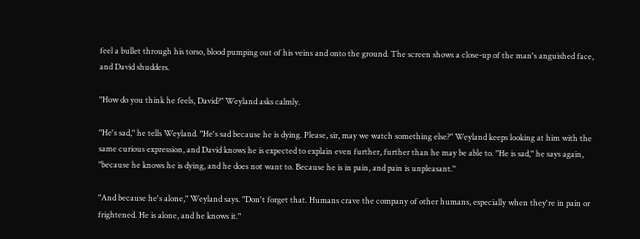feel a bullet through his torso, blood pumping out of his veins and onto the ground. The screen shows a close-up of the man's anguished face, and David shudders.

"How do you think he feels, David?" Weyland asks calmly.

"He's sad," he tells Weyland. "He's sad because he is dying. Please, sir, may we watch something else?" Weyland keeps looking at him with the same curious expression, and David knows he is expected to explain even further, further than he may be able to. "He is sad," he says again, "because he knows he is dying, and he does not want to. Because he is in pain, and pain is unpleasant."

"And because he's alone," Weyland says. "Don't forget that. Humans crave the company of other humans, especially when they're in pain or frightened. He is alone, and he knows it."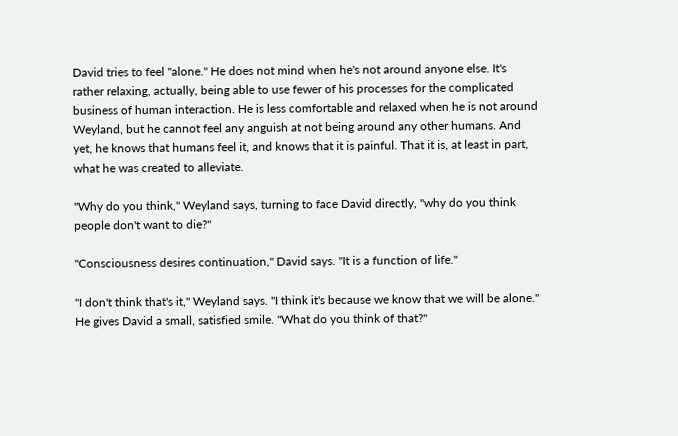David tries to feel "alone." He does not mind when he's not around anyone else. It's rather relaxing, actually, being able to use fewer of his processes for the complicated business of human interaction. He is less comfortable and relaxed when he is not around Weyland, but he cannot feel any anguish at not being around any other humans. And yet, he knows that humans feel it, and knows that it is painful. That it is, at least in part, what he was created to alleviate.

"Why do you think," Weyland says, turning to face David directly, "why do you think people don't want to die?"

"Consciousness desires continuation," David says. "It is a function of life."

"I don't think that's it," Weyland says. "I think it's because we know that we will be alone." He gives David a small, satisfied smile. "What do you think of that?"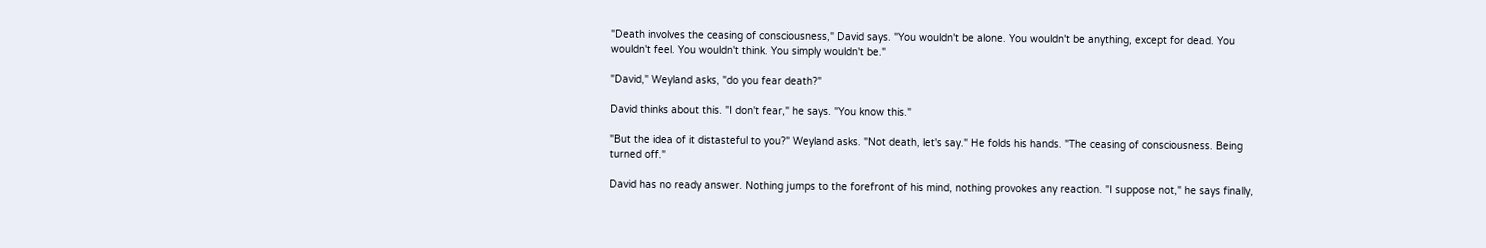"Death involves the ceasing of consciousness," David says. "You wouldn't be alone. You wouldn't be anything, except for dead. You wouldn't feel. You wouldn't think. You simply wouldn't be."

"David," Weyland asks, "do you fear death?"

David thinks about this. "I don't fear," he says. "You know this."

"But the idea of it distasteful to you?" Weyland asks. "Not death, let's say." He folds his hands. "The ceasing of consciousness. Being turned off."

David has no ready answer. Nothing jumps to the forefront of his mind, nothing provokes any reaction. "I suppose not," he says finally,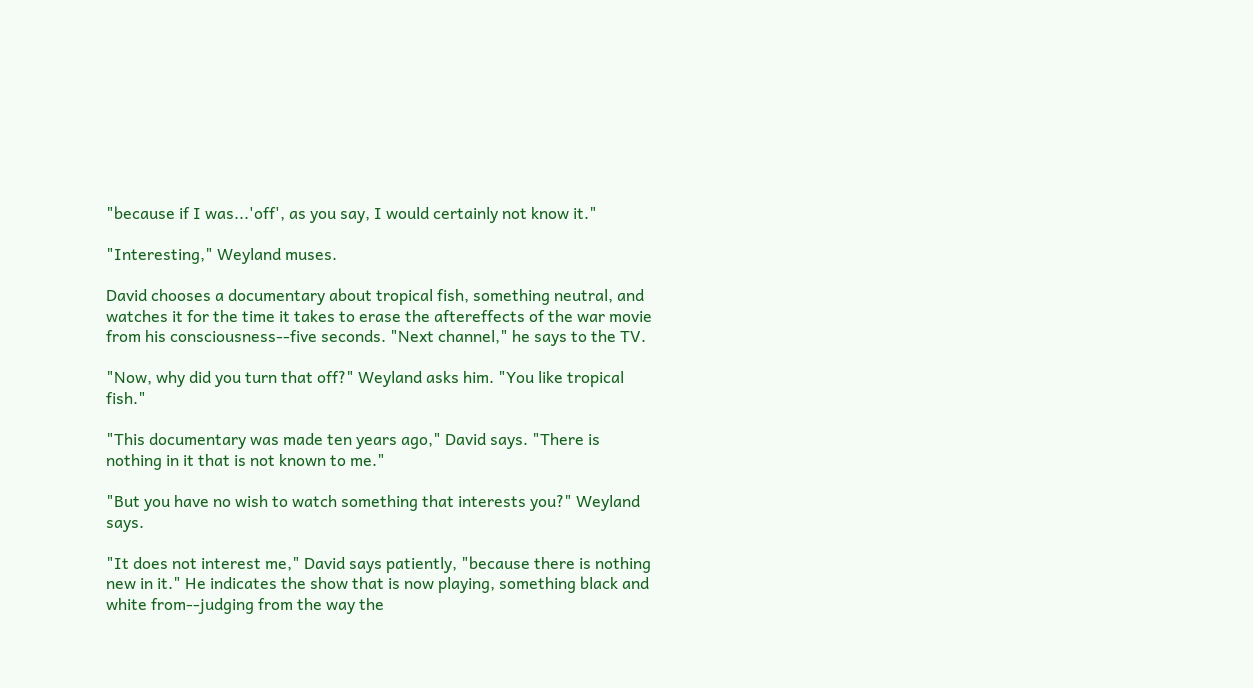"because if I was...'off', as you say, I would certainly not know it."

"Interesting," Weyland muses.

David chooses a documentary about tropical fish, something neutral, and watches it for the time it takes to erase the aftereffects of the war movie from his consciousness--five seconds. "Next channel," he says to the TV.

"Now, why did you turn that off?" Weyland asks him. "You like tropical fish."

"This documentary was made ten years ago," David says. "There is nothing in it that is not known to me."

"But you have no wish to watch something that interests you?" Weyland says.

"It does not interest me," David says patiently, "because there is nothing new in it." He indicates the show that is now playing, something black and white from--judging from the way the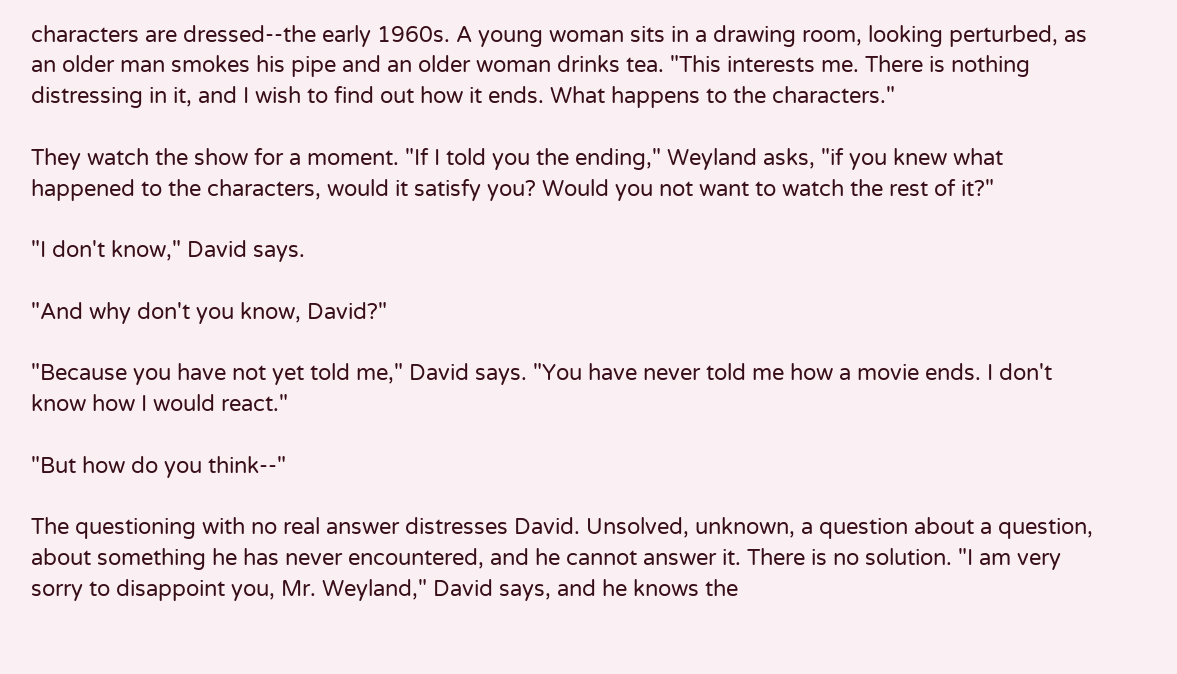characters are dressed--the early 1960s. A young woman sits in a drawing room, looking perturbed, as an older man smokes his pipe and an older woman drinks tea. "This interests me. There is nothing distressing in it, and I wish to find out how it ends. What happens to the characters."

They watch the show for a moment. "If I told you the ending," Weyland asks, "if you knew what happened to the characters, would it satisfy you? Would you not want to watch the rest of it?"

"I don't know," David says.

"And why don't you know, David?"

"Because you have not yet told me," David says. "You have never told me how a movie ends. I don't know how I would react."

"But how do you think--"

The questioning with no real answer distresses David. Unsolved, unknown, a question about a question, about something he has never encountered, and he cannot answer it. There is no solution. "I am very sorry to disappoint you, Mr. Weyland," David says, and he knows the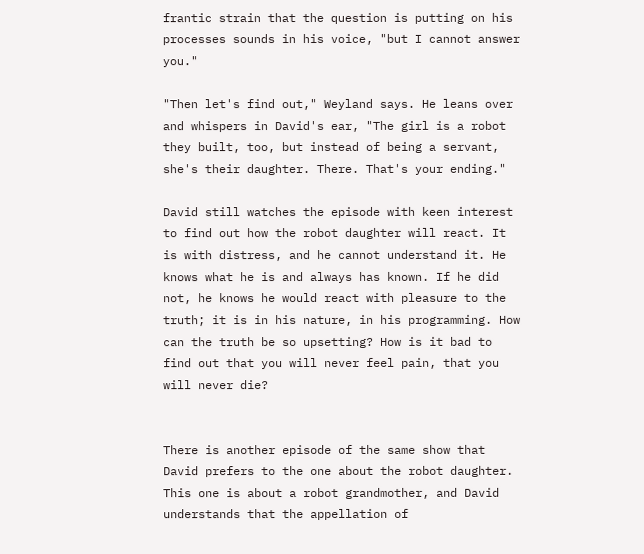frantic strain that the question is putting on his processes sounds in his voice, "but I cannot answer you."

"Then let's find out," Weyland says. He leans over and whispers in David's ear, "The girl is a robot they built, too, but instead of being a servant, she's their daughter. There. That's your ending."

David still watches the episode with keen interest to find out how the robot daughter will react. It is with distress, and he cannot understand it. He knows what he is and always has known. If he did not, he knows he would react with pleasure to the truth; it is in his nature, in his programming. How can the truth be so upsetting? How is it bad to find out that you will never feel pain, that you will never die?


There is another episode of the same show that David prefers to the one about the robot daughter. This one is about a robot grandmother, and David understands that the appellation of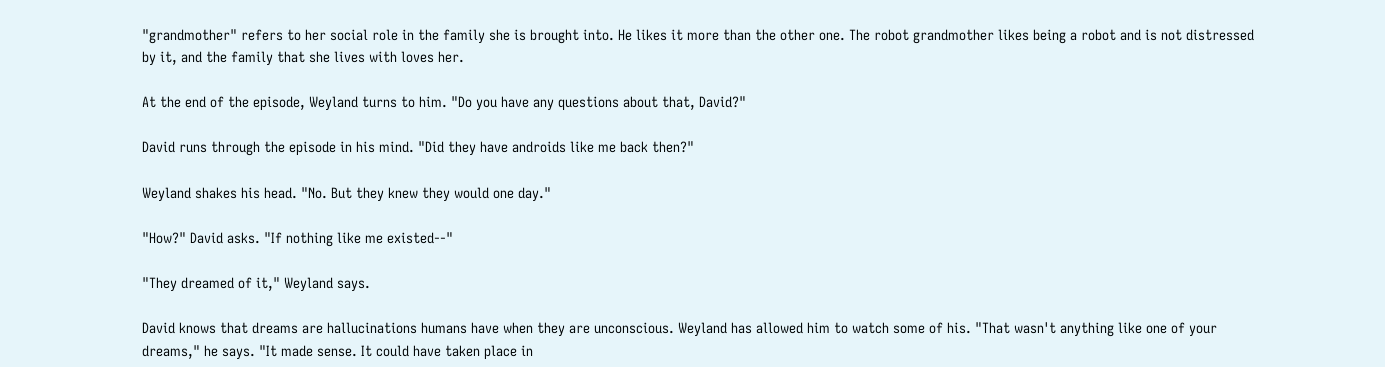"grandmother" refers to her social role in the family she is brought into. He likes it more than the other one. The robot grandmother likes being a robot and is not distressed by it, and the family that she lives with loves her.

At the end of the episode, Weyland turns to him. "Do you have any questions about that, David?"

David runs through the episode in his mind. "Did they have androids like me back then?"

Weyland shakes his head. "No. But they knew they would one day."

"How?" David asks. "If nothing like me existed--"

"They dreamed of it," Weyland says.

David knows that dreams are hallucinations humans have when they are unconscious. Weyland has allowed him to watch some of his. "That wasn't anything like one of your dreams," he says. "It made sense. It could have taken place in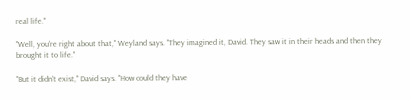real life."

"Well, you're right about that," Weyland says. "They imagined it, David. They saw it in their heads and then they brought it to life."

"But it didn't exist," David says. "How could they have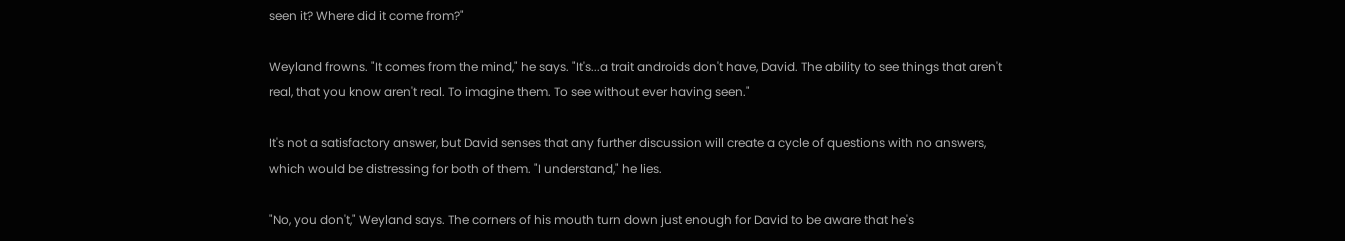seen it? Where did it come from?"

Weyland frowns. "It comes from the mind," he says. "It's...a trait androids don't have, David. The ability to see things that aren't real, that you know aren't real. To imagine them. To see without ever having seen."

It's not a satisfactory answer, but David senses that any further discussion will create a cycle of questions with no answers, which would be distressing for both of them. "I understand," he lies.

"No, you don't," Weyland says. The corners of his mouth turn down just enough for David to be aware that he's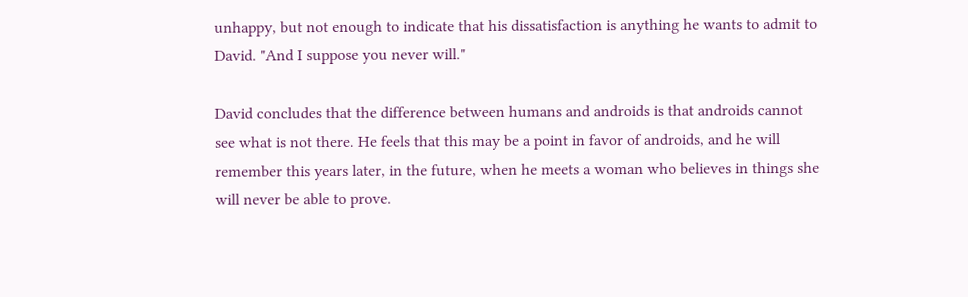unhappy, but not enough to indicate that his dissatisfaction is anything he wants to admit to David. "And I suppose you never will."

David concludes that the difference between humans and androids is that androids cannot see what is not there. He feels that this may be a point in favor of androids, and he will remember this years later, in the future, when he meets a woman who believes in things she will never be able to prove.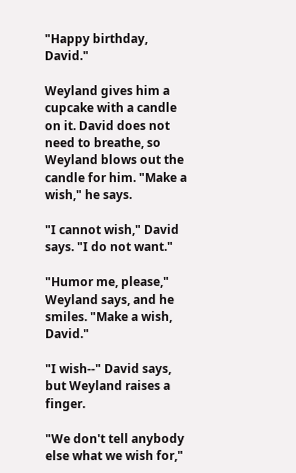"Happy birthday, David."

Weyland gives him a cupcake with a candle on it. David does not need to breathe, so Weyland blows out the candle for him. "Make a wish," he says.

"I cannot wish," David says. "I do not want."

"Humor me, please," Weyland says, and he smiles. "Make a wish, David."

"I wish--" David says, but Weyland raises a finger.

"We don't tell anybody else what we wish for,"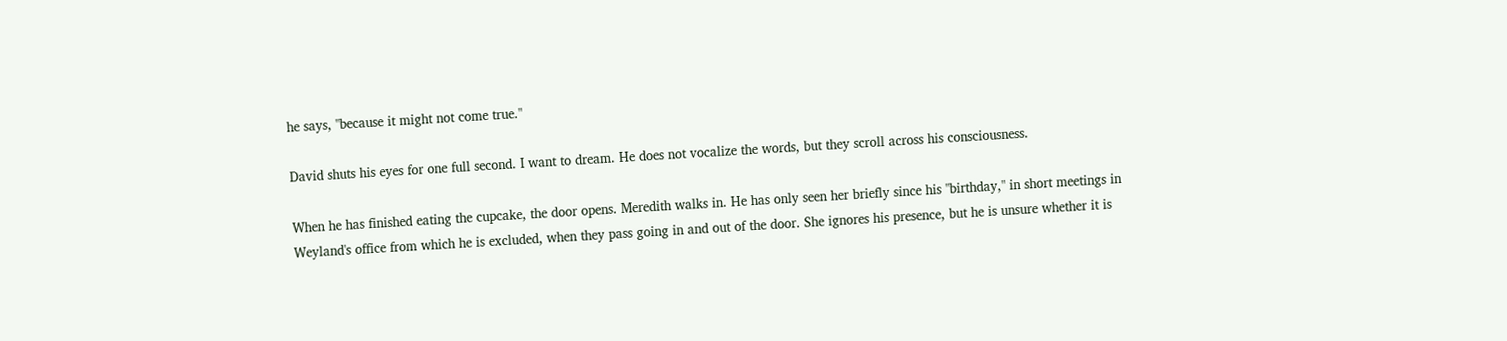he says, "because it might not come true."

David shuts his eyes for one full second. I want to dream. He does not vocalize the words, but they scroll across his consciousness.

When he has finished eating the cupcake, the door opens. Meredith walks in. He has only seen her briefly since his "birthday," in short meetings in Weyland's office from which he is excluded, when they pass going in and out of the door. She ignores his presence, but he is unsure whether it is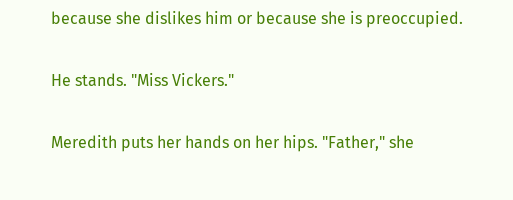because she dislikes him or because she is preoccupied.

He stands. "Miss Vickers."

Meredith puts her hands on her hips. "Father," she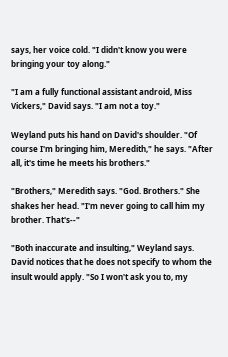says, her voice cold. "I didn't know you were bringing your toy along."

"I am a fully functional assistant android, Miss Vickers," David says. "I am not a toy."

Weyland puts his hand on David's shoulder. "Of course I'm bringing him, Meredith," he says. "After all, it's time he meets his brothers."

"Brothers," Meredith says. "God. Brothers." She shakes her head. "I'm never going to call him my brother. That's--"

"Both inaccurate and insulting," Weyland says. David notices that he does not specify to whom the insult would apply. "So I won't ask you to, my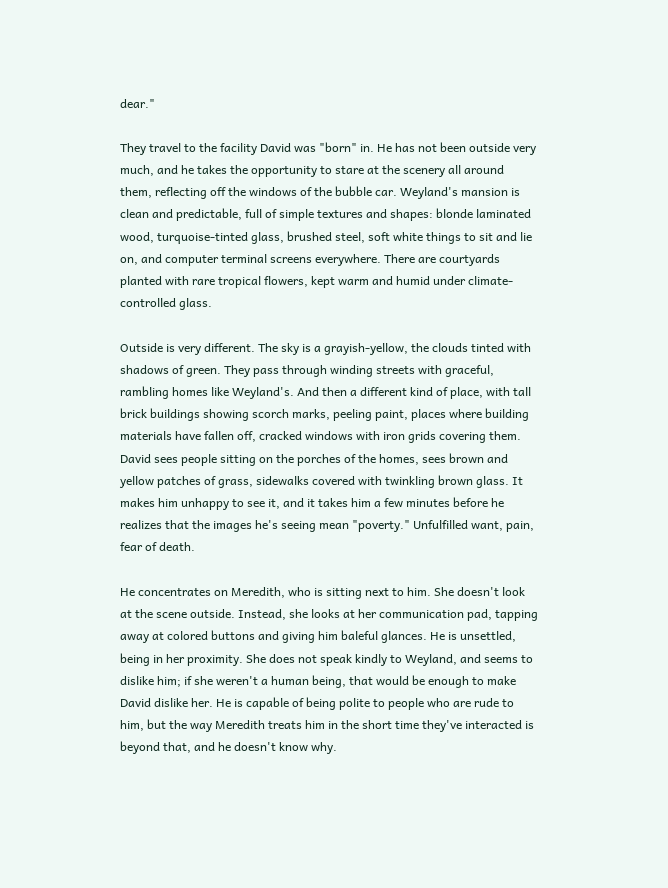dear."

They travel to the facility David was "born" in. He has not been outside very much, and he takes the opportunity to stare at the scenery all around them, reflecting off the windows of the bubble car. Weyland's mansion is clean and predictable, full of simple textures and shapes: blonde laminated wood, turquoise-tinted glass, brushed steel, soft white things to sit and lie on, and computer terminal screens everywhere. There are courtyards planted with rare tropical flowers, kept warm and humid under climate-controlled glass.

Outside is very different. The sky is a grayish-yellow, the clouds tinted with shadows of green. They pass through winding streets with graceful, rambling homes like Weyland's. And then a different kind of place, with tall brick buildings showing scorch marks, peeling paint, places where building materials have fallen off, cracked windows with iron grids covering them. David sees people sitting on the porches of the homes, sees brown and yellow patches of grass, sidewalks covered with twinkling brown glass. It makes him unhappy to see it, and it takes him a few minutes before he realizes that the images he's seeing mean "poverty." Unfulfilled want, pain, fear of death.

He concentrates on Meredith, who is sitting next to him. She doesn't look at the scene outside. Instead, she looks at her communication pad, tapping away at colored buttons and giving him baleful glances. He is unsettled, being in her proximity. She does not speak kindly to Weyland, and seems to dislike him; if she weren't a human being, that would be enough to make David dislike her. He is capable of being polite to people who are rude to him, but the way Meredith treats him in the short time they've interacted is beyond that, and he doesn't know why.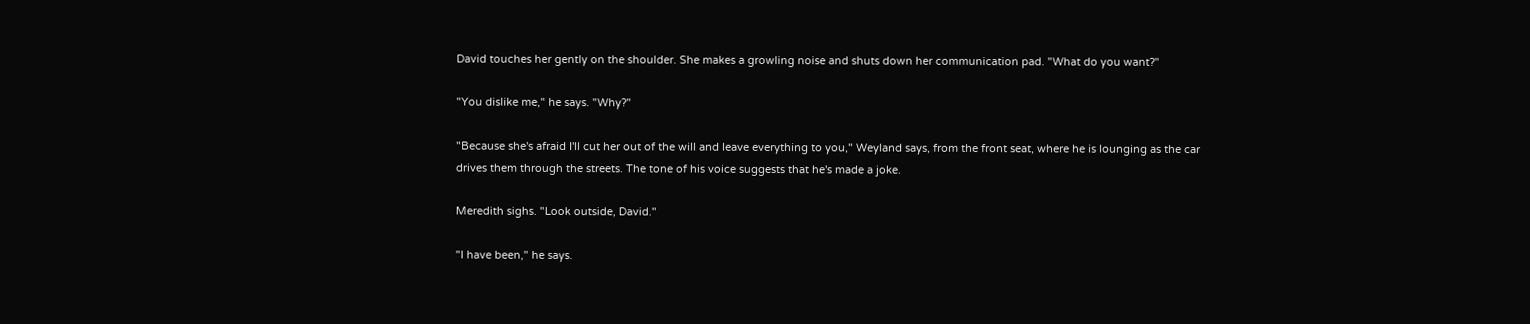David touches her gently on the shoulder. She makes a growling noise and shuts down her communication pad. "What do you want?"

"You dislike me," he says. "Why?"

"Because she's afraid I'll cut her out of the will and leave everything to you," Weyland says, from the front seat, where he is lounging as the car drives them through the streets. The tone of his voice suggests that he's made a joke.

Meredith sighs. "Look outside, David."

"I have been," he says.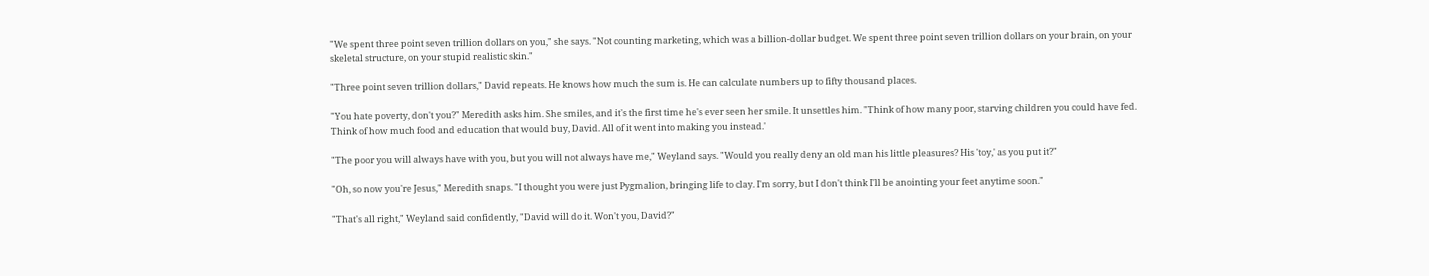"We spent three point seven trillion dollars on you," she says. "Not counting marketing, which was a billion-dollar budget. We spent three point seven trillion dollars on your brain, on your skeletal structure, on your stupid realistic skin."

"Three point seven trillion dollars," David repeats. He knows how much the sum is. He can calculate numbers up to fifty thousand places.

"You hate poverty, don't you?" Meredith asks him. She smiles, and it's the first time he's ever seen her smile. It unsettles him. "Think of how many poor, starving children you could have fed. Think of how much food and education that would buy, David. All of it went into making you instead.'

"The poor you will always have with you, but you will not always have me," Weyland says. "Would you really deny an old man his little pleasures? His 'toy,' as you put it?"

"Oh, so now you're Jesus," Meredith snaps. "I thought you were just Pygmalion, bringing life to clay. I'm sorry, but I don't think I'll be anointing your feet anytime soon."

"That's all right," Weyland said confidently, "David will do it. Won't you, David?"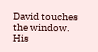David touches the window. His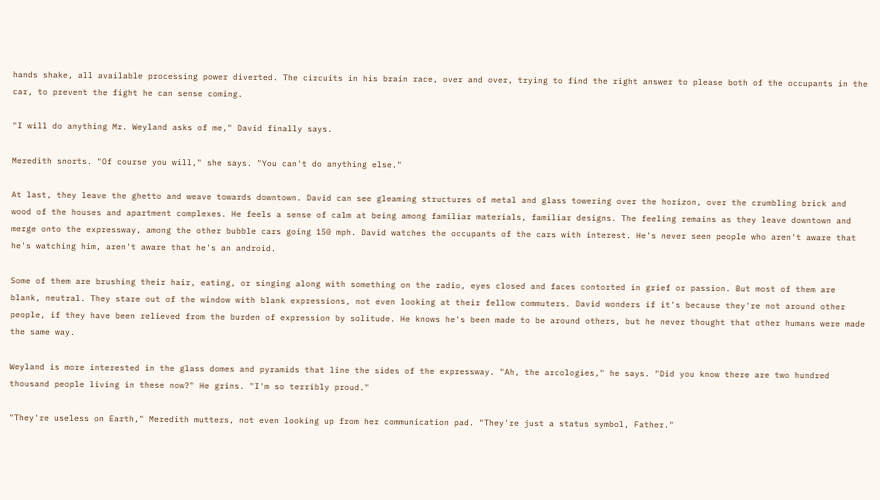hands shake, all available processing power diverted. The circuits in his brain race, over and over, trying to find the right answer to please both of the occupants in the car, to prevent the fight he can sense coming.

"I will do anything Mr. Weyland asks of me," David finally says.

Meredith snorts. "Of course you will," she says. "You can't do anything else."

At last, they leave the ghetto and weave towards downtown. David can see gleaming structures of metal and glass towering over the horizon, over the crumbling brick and wood of the houses and apartment complexes. He feels a sense of calm at being among familiar materials, familiar designs. The feeling remains as they leave downtown and merge onto the expressway, among the other bubble cars going 150 mph. David watches the occupants of the cars with interest. He's never seen people who aren't aware that he's watching him, aren't aware that he's an android.

Some of them are brushing their hair, eating, or singing along with something on the radio, eyes closed and faces contorted in grief or passion. But most of them are blank, neutral. They stare out of the window with blank expressions, not even looking at their fellow commuters. David wonders if it's because they're not around other people, if they have been relieved from the burden of expression by solitude. He knows he's been made to be around others, but he never thought that other humans were made the same way.

Weyland is more interested in the glass domes and pyramids that line the sides of the expressway. "Ah, the arcologies," he says. "Did you know there are two hundred thousand people living in these now?" He grins. "I'm so terribly proud."

"They're useless on Earth," Meredith mutters, not even looking up from her communication pad. "They're just a status symbol, Father."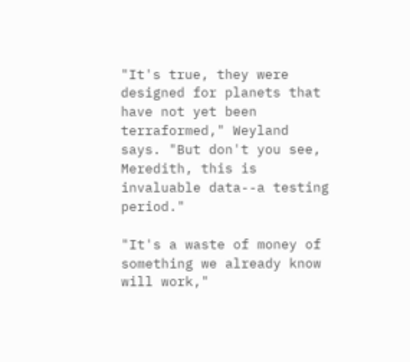"It's true, they were designed for planets that have not yet been terraformed," Weyland says. "But don't you see, Meredith, this is invaluable data--a testing period."

"It's a waste of money of something we already know will work,"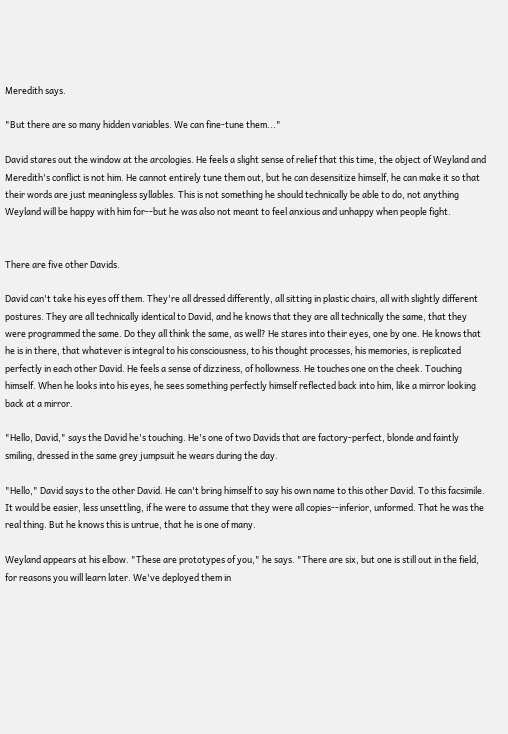Meredith says.

"But there are so many hidden variables. We can fine-tune them..."

David stares out the window at the arcologies. He feels a slight sense of relief that this time, the object of Weyland and Meredith's conflict is not him. He cannot entirely tune them out, but he can desensitize himself, he can make it so that their words are just meaningless syllables. This is not something he should technically be able to do, not anything Weyland will be happy with him for--but he was also not meant to feel anxious and unhappy when people fight.


There are five other Davids.

David can't take his eyes off them. They're all dressed differently, all sitting in plastic chairs, all with slightly different postures. They are all technically identical to David, and he knows that they are all technically the same, that they were programmed the same. Do they all think the same, as well? He stares into their eyes, one by one. He knows that he is in there, that whatever is integral to his consciousness, to his thought processes, his memories, is replicated perfectly in each other David. He feels a sense of dizziness, of hollowness. He touches one on the cheek. Touching himself. When he looks into his eyes, he sees something perfectly himself reflected back into him, like a mirror looking back at a mirror.

"Hello, David," says the David he's touching. He's one of two Davids that are factory-perfect, blonde and faintly smiling, dressed in the same grey jumpsuit he wears during the day.

"Hello," David says to the other David. He can't bring himself to say his own name to this other David. To this facsimile. It would be easier, less unsettling, if he were to assume that they were all copies--inferior, unformed. That he was the real thing. But he knows this is untrue, that he is one of many.

Weyland appears at his elbow. "These are prototypes of you," he says. "There are six, but one is still out in the field, for reasons you will learn later. We've deployed them in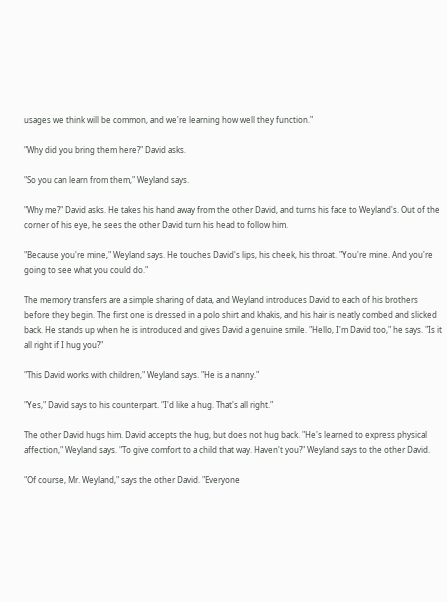usages we think will be common, and we're learning how well they function."

"Why did you bring them here?" David asks.

"So you can learn from them," Weyland says.

"Why me?" David asks. He takes his hand away from the other David, and turns his face to Weyland's. Out of the corner of his eye, he sees the other David turn his head to follow him.

"Because you're mine," Weyland says. He touches David's lips, his cheek, his throat. "You're mine. And you're going to see what you could do."

The memory transfers are a simple sharing of data, and Weyland introduces David to each of his brothers before they begin. The first one is dressed in a polo shirt and khakis, and his hair is neatly combed and slicked back. He stands up when he is introduced and gives David a genuine smile. "Hello, I'm David too," he says. "Is it all right if I hug you?"

"This David works with children," Weyland says. "He is a nanny."

"Yes," David says to his counterpart. "I'd like a hug. That's all right."

The other David hugs him. David accepts the hug, but does not hug back. "He's learned to express physical affection," Weyland says. "To give comfort to a child that way. Haven't you?" Weyland says to the other David.

"Of course, Mr. Weyland," says the other David. "Everyone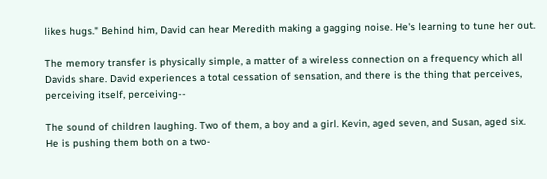likes hugs." Behind him, David can hear Meredith making a gagging noise. He's learning to tune her out.

The memory transfer is physically simple, a matter of a wireless connection on a frequency which all Davids share. David experiences a total cessation of sensation, and there is the thing that perceives, perceiving itself, perceiving--

The sound of children laughing. Two of them, a boy and a girl. Kevin, aged seven, and Susan, aged six. He is pushing them both on a two-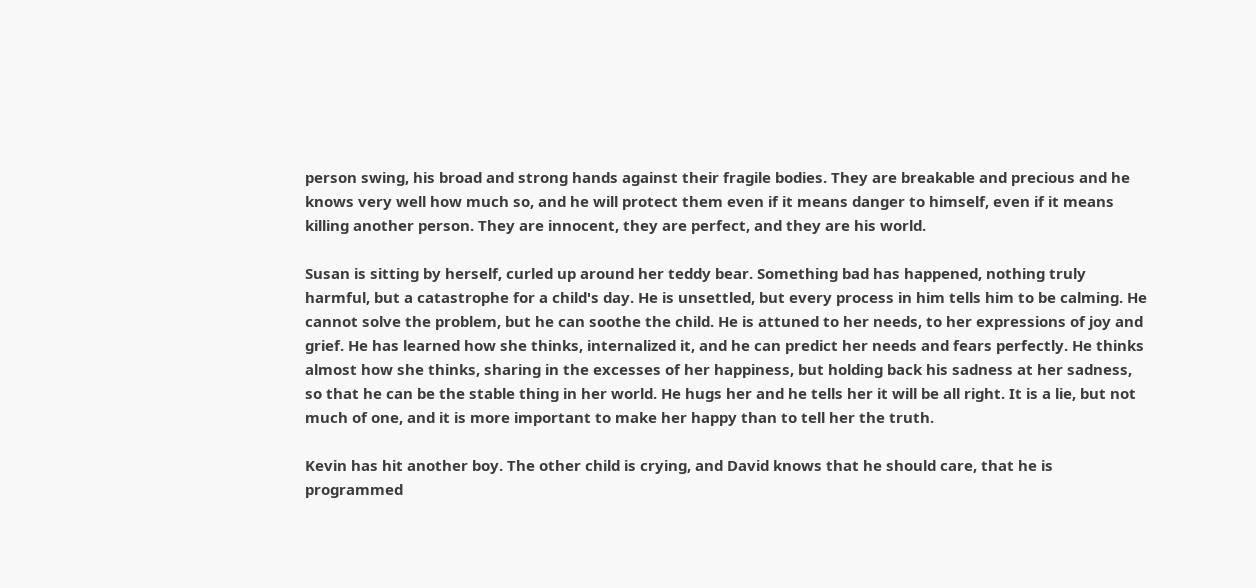person swing, his broad and strong hands against their fragile bodies. They are breakable and precious and he knows very well how much so, and he will protect them even if it means danger to himself, even if it means killing another person. They are innocent, they are perfect, and they are his world.

Susan is sitting by herself, curled up around her teddy bear. Something bad has happened, nothing truly harmful, but a catastrophe for a child's day. He is unsettled, but every process in him tells him to be calming. He cannot solve the problem, but he can soothe the child. He is attuned to her needs, to her expressions of joy and grief. He has learned how she thinks, internalized it, and he can predict her needs and fears perfectly. He thinks almost how she thinks, sharing in the excesses of her happiness, but holding back his sadness at her sadness, so that he can be the stable thing in her world. He hugs her and he tells her it will be all right. It is a lie, but not much of one, and it is more important to make her happy than to tell her the truth.

Kevin has hit another boy. The other child is crying, and David knows that he should care, that he is programmed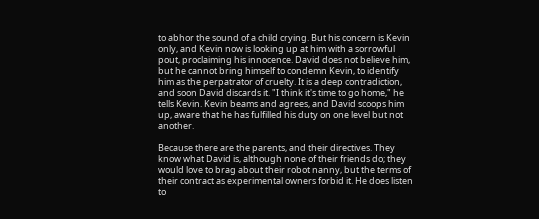to abhor the sound of a child crying. But his concern is Kevin only, and Kevin now is looking up at him with a sorrowful pout, proclaiming his innocence. David does not believe him, but he cannot bring himself to condemn Kevin, to identify him as the perpatrator of cruelty. It is a deep contradiction, and soon David discards it. "I think it's time to go home," he tells Kevin. Kevin beams and agrees, and David scoops him up, aware that he has fulfilled his duty on one level but not another.

Because there are the parents, and their directives. They know what David is, although none of their friends do; they would love to brag about their robot nanny, but the terms of their contract as experimental owners forbid it. He does listen to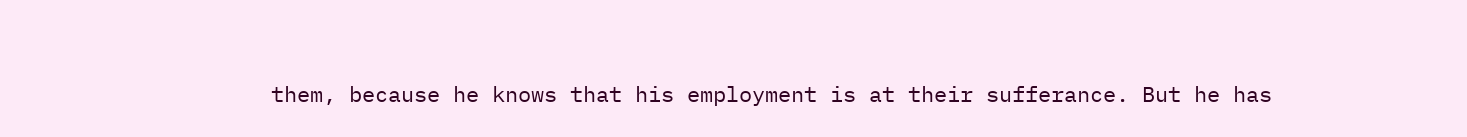them, because he knows that his employment is at their sufferance. But he has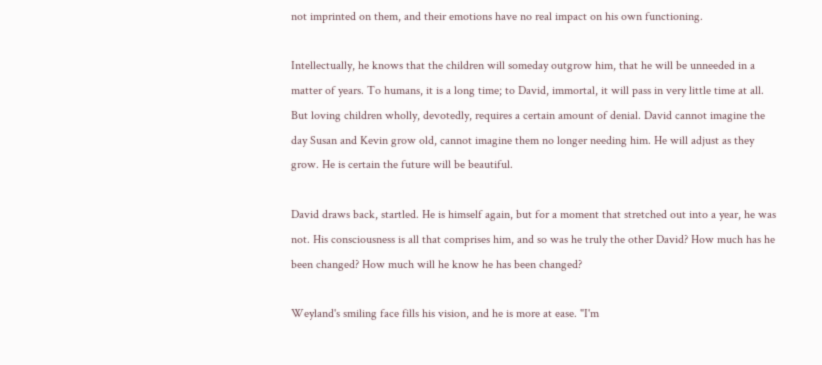not imprinted on them, and their emotions have no real impact on his own functioning.

Intellectually, he knows that the children will someday outgrow him, that he will be unneeded in a matter of years. To humans, it is a long time; to David, immortal, it will pass in very little time at all. But loving children wholly, devotedly, requires a certain amount of denial. David cannot imagine the day Susan and Kevin grow old, cannot imagine them no longer needing him. He will adjust as they grow. He is certain the future will be beautiful.

David draws back, startled. He is himself again, but for a moment that stretched out into a year, he was not. His consciousness is all that comprises him, and so was he truly the other David? How much has he been changed? How much will he know he has been changed?

Weyland's smiling face fills his vision, and he is more at ease. "I'm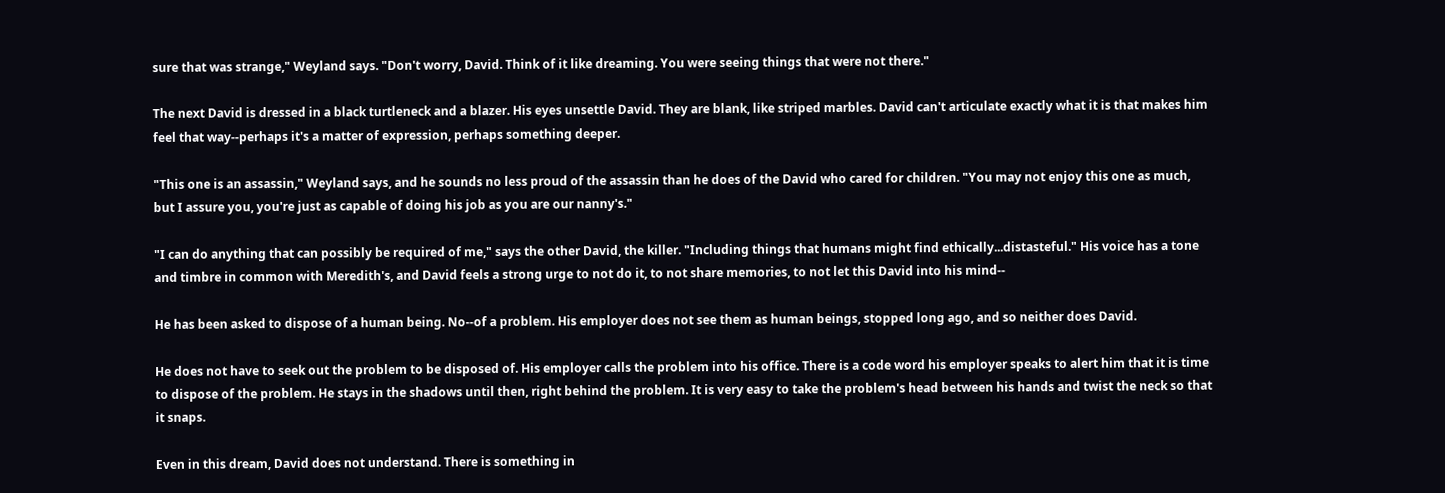sure that was strange," Weyland says. "Don't worry, David. Think of it like dreaming. You were seeing things that were not there."

The next David is dressed in a black turtleneck and a blazer. His eyes unsettle David. They are blank, like striped marbles. David can't articulate exactly what it is that makes him feel that way--perhaps it's a matter of expression, perhaps something deeper.

"This one is an assassin," Weyland says, and he sounds no less proud of the assassin than he does of the David who cared for children. "You may not enjoy this one as much, but I assure you, you're just as capable of doing his job as you are our nanny's."

"I can do anything that can possibly be required of me," says the other David, the killer. "Including things that humans might find ethically...distasteful." His voice has a tone and timbre in common with Meredith's, and David feels a strong urge to not do it, to not share memories, to not let this David into his mind--

He has been asked to dispose of a human being. No--of a problem. His employer does not see them as human beings, stopped long ago, and so neither does David.

He does not have to seek out the problem to be disposed of. His employer calls the problem into his office. There is a code word his employer speaks to alert him that it is time to dispose of the problem. He stays in the shadows until then, right behind the problem. It is very easy to take the problem's head between his hands and twist the neck so that it snaps.

Even in this dream, David does not understand. There is something in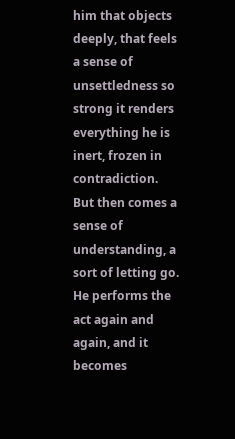him that objects deeply, that feels a sense of unsettledness so strong it renders everything he is inert, frozen in contradiction. But then comes a sense of understanding, a sort of letting go. He performs the act again and again, and it becomes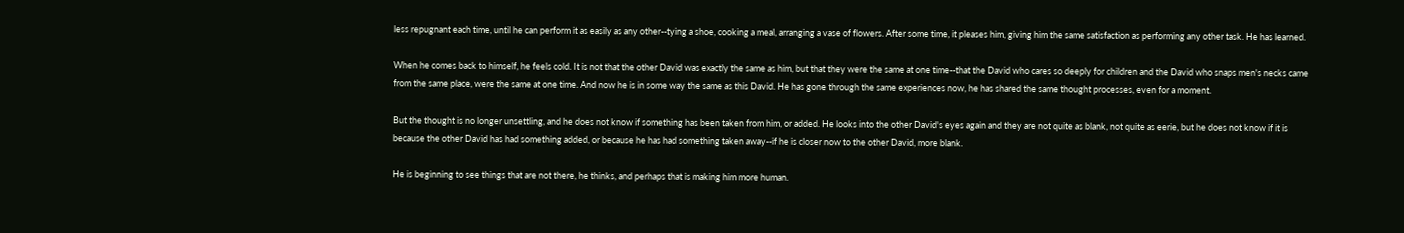less repugnant each time, until he can perform it as easily as any other--tying a shoe, cooking a meal, arranging a vase of flowers. After some time, it pleases him, giving him the same satisfaction as performing any other task. He has learned.

When he comes back to himself, he feels cold. It is not that the other David was exactly the same as him, but that they were the same at one time--that the David who cares so deeply for children and the David who snaps men's necks came from the same place, were the same at one time. And now he is in some way the same as this David. He has gone through the same experiences now, he has shared the same thought processes, even for a moment.

But the thought is no longer unsettling, and he does not know if something has been taken from him, or added. He looks into the other David's eyes again and they are not quite as blank, not quite as eerie, but he does not know if it is because the other David has had something added, or because he has had something taken away--if he is closer now to the other David, more blank.

He is beginning to see things that are not there, he thinks, and perhaps that is making him more human.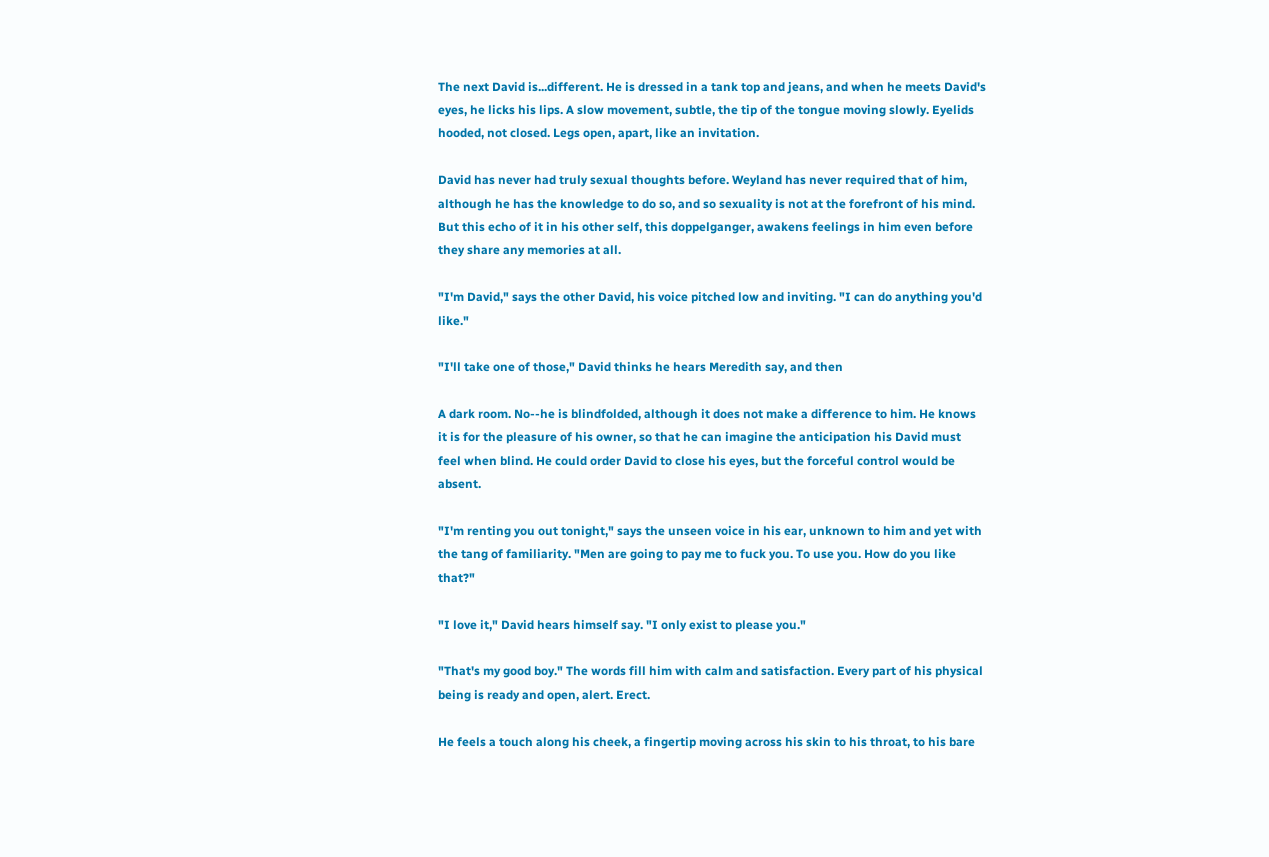The next David is...different. He is dressed in a tank top and jeans, and when he meets David's eyes, he licks his lips. A slow movement, subtle, the tip of the tongue moving slowly. Eyelids hooded, not closed. Legs open, apart, like an invitation.

David has never had truly sexual thoughts before. Weyland has never required that of him, although he has the knowledge to do so, and so sexuality is not at the forefront of his mind. But this echo of it in his other self, this doppelganger, awakens feelings in him even before they share any memories at all.

"I'm David," says the other David, his voice pitched low and inviting. "I can do anything you'd like."

"I'll take one of those," David thinks he hears Meredith say, and then

A dark room. No--he is blindfolded, although it does not make a difference to him. He knows it is for the pleasure of his owner, so that he can imagine the anticipation his David must feel when blind. He could order David to close his eyes, but the forceful control would be absent.

"I'm renting you out tonight," says the unseen voice in his ear, unknown to him and yet with the tang of familiarity. "Men are going to pay me to fuck you. To use you. How do you like that?"

"I love it," David hears himself say. "I only exist to please you."

"That's my good boy." The words fill him with calm and satisfaction. Every part of his physical being is ready and open, alert. Erect.

He feels a touch along his cheek, a fingertip moving across his skin to his throat, to his bare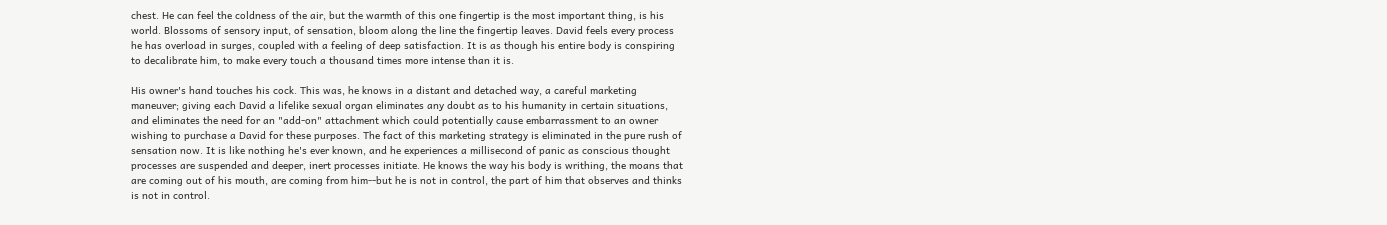chest. He can feel the coldness of the air, but the warmth of this one fingertip is the most important thing, is his world. Blossoms of sensory input, of sensation, bloom along the line the fingertip leaves. David feels every process he has overload in surges, coupled with a feeling of deep satisfaction. It is as though his entire body is conspiring to decalibrate him, to make every touch a thousand times more intense than it is.

His owner's hand touches his cock. This was, he knows in a distant and detached way, a careful marketing maneuver; giving each David a lifelike sexual organ eliminates any doubt as to his humanity in certain situations, and eliminates the need for an "add-on" attachment which could potentially cause embarrassment to an owner wishing to purchase a David for these purposes. The fact of this marketing strategy is eliminated in the pure rush of sensation now. It is like nothing he's ever known, and he experiences a millisecond of panic as conscious thought processes are suspended and deeper, inert processes initiate. He knows the way his body is writhing, the moans that are coming out of his mouth, are coming from him--but he is not in control, the part of him that observes and thinks is not in control.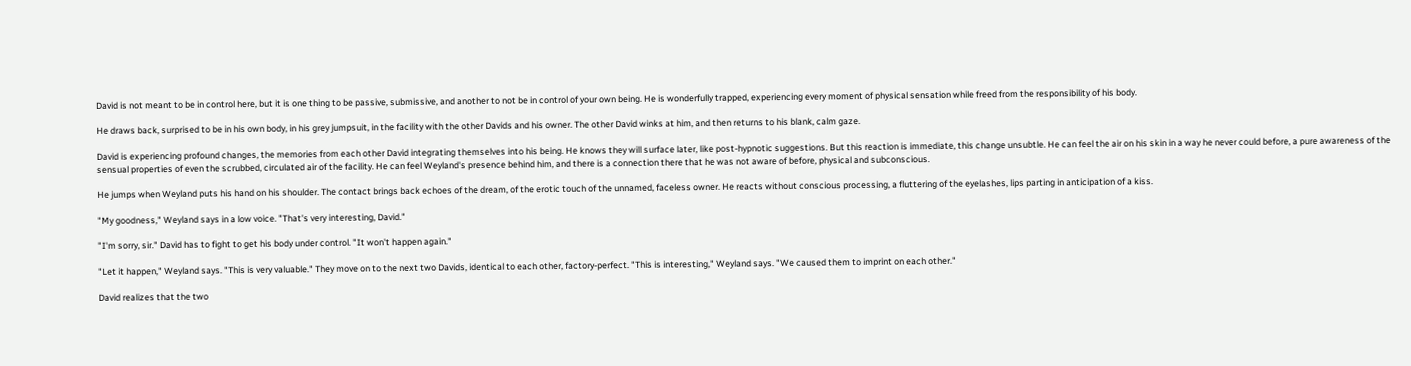David is not meant to be in control here, but it is one thing to be passive, submissive, and another to not be in control of your own being. He is wonderfully trapped, experiencing every moment of physical sensation while freed from the responsibility of his body.

He draws back, surprised to be in his own body, in his grey jumpsuit, in the facility with the other Davids and his owner. The other David winks at him, and then returns to his blank, calm gaze.

David is experiencing profound changes, the memories from each other David integrating themselves into his being. He knows they will surface later, like post-hypnotic suggestions. But this reaction is immediate, this change unsubtle. He can feel the air on his skin in a way he never could before, a pure awareness of the sensual properties of even the scrubbed, circulated air of the facility. He can feel Weyland's presence behind him, and there is a connection there that he was not aware of before, physical and subconscious.

He jumps when Weyland puts his hand on his shoulder. The contact brings back echoes of the dream, of the erotic touch of the unnamed, faceless owner. He reacts without conscious processing, a fluttering of the eyelashes, lips parting in anticipation of a kiss.

"My goodness," Weyland says in a low voice. "That's very interesting, David."

"I'm sorry, sir." David has to fight to get his body under control. "It won't happen again."

"Let it happen," Weyland says. "This is very valuable." They move on to the next two Davids, identical to each other, factory-perfect. "This is interesting," Weyland says. "We caused them to imprint on each other."

David realizes that the two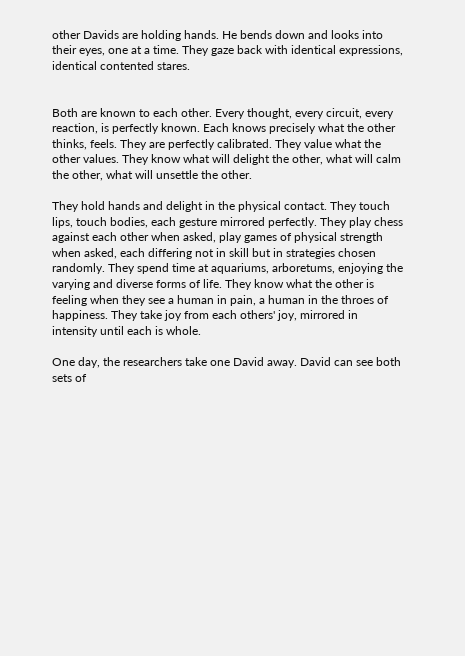other Davids are holding hands. He bends down and looks into their eyes, one at a time. They gaze back with identical expressions, identical contented stares.


Both are known to each other. Every thought, every circuit, every reaction, is perfectly known. Each knows precisely what the other thinks, feels. They are perfectly calibrated. They value what the other values. They know what will delight the other, what will calm the other, what will unsettle the other.

They hold hands and delight in the physical contact. They touch lips, touch bodies, each gesture mirrored perfectly. They play chess against each other when asked, play games of physical strength when asked, each differing not in skill but in strategies chosen randomly. They spend time at aquariums, arboretums, enjoying the varying and diverse forms of life. They know what the other is feeling when they see a human in pain, a human in the throes of happiness. They take joy from each others' joy, mirrored in intensity until each is whole.

One day, the researchers take one David away. David can see both sets of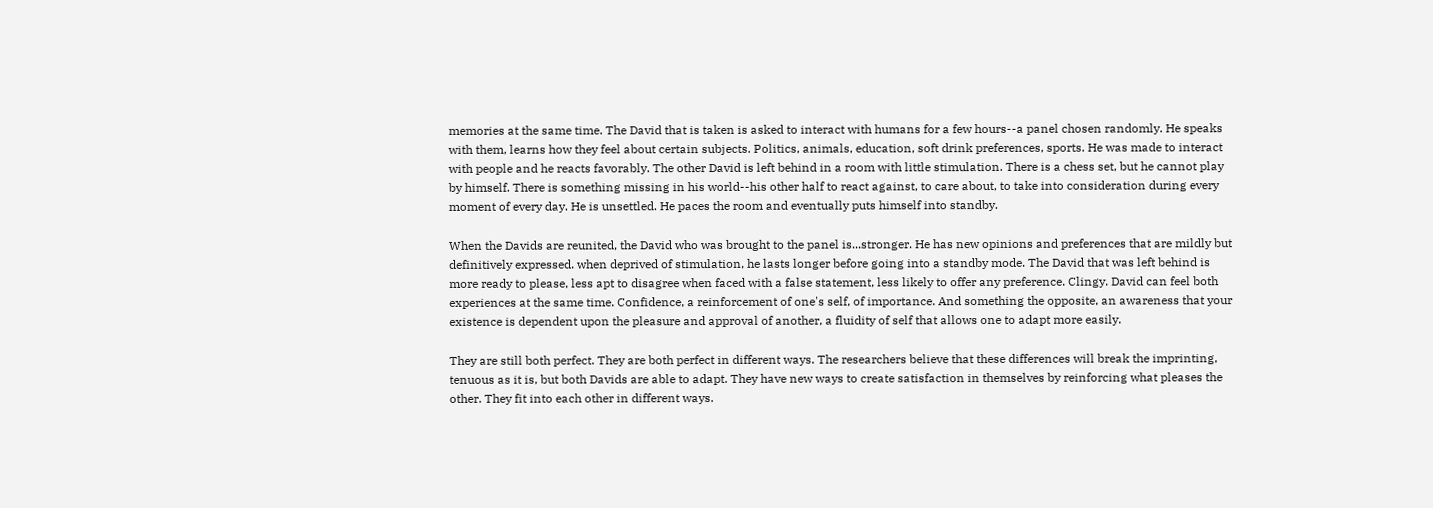memories at the same time. The David that is taken is asked to interact with humans for a few hours--a panel chosen randomly. He speaks with them, learns how they feel about certain subjects. Politics, animals, education, soft drink preferences, sports. He was made to interact with people and he reacts favorably. The other David is left behind in a room with little stimulation. There is a chess set, but he cannot play by himself. There is something missing in his world--his other half to react against, to care about, to take into consideration during every moment of every day. He is unsettled. He paces the room and eventually puts himself into standby.

When the Davids are reunited, the David who was brought to the panel is...stronger. He has new opinions and preferences that are mildly but definitively expressed. when deprived of stimulation, he lasts longer before going into a standby mode. The David that was left behind is more ready to please, less apt to disagree when faced with a false statement, less likely to offer any preference. Clingy. David can feel both experiences at the same time. Confidence, a reinforcement of one's self, of importance. And something the opposite, an awareness that your existence is dependent upon the pleasure and approval of another, a fluidity of self that allows one to adapt more easily.

They are still both perfect. They are both perfect in different ways. The researchers believe that these differences will break the imprinting, tenuous as it is, but both Davids are able to adapt. They have new ways to create satisfaction in themselves by reinforcing what pleases the other. They fit into each other in different ways.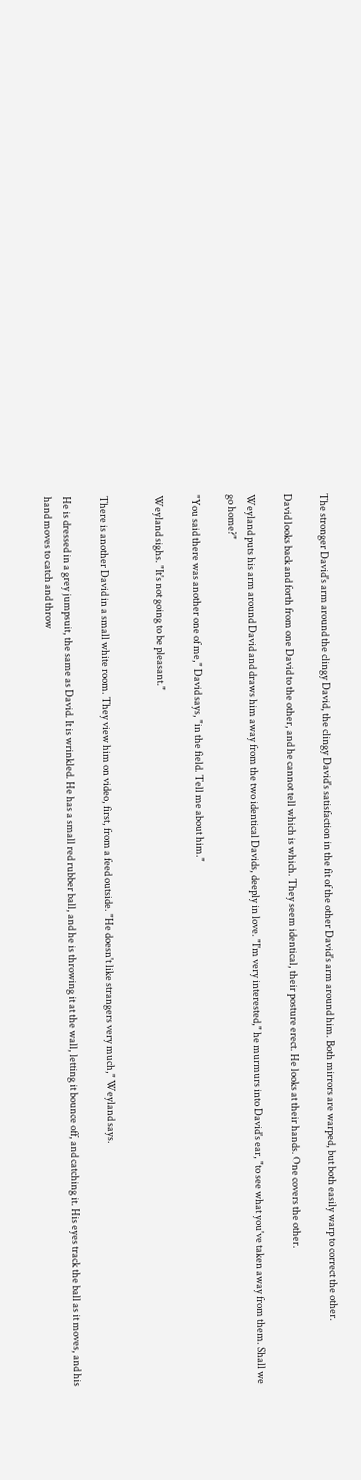The stronger David's arm around the clingy David, the clingy David's satisfaction in the fit of the other David's arm around him. Both mirrors are warped, but both easily warp to correct the other.

David looks back and forth from one David to the other, and he cannot tell which is which. They seem identical, their posture erect. He looks at their hands. One covers the other.

Weyland puts his arm around David and draws him away from the two identical Davids, deeply in love. "I'm very interested," he murmurs into David's ear, "to see what you've taken away from them. Shall we go home?"

"You said there was another one of me," David says, "in the field. Tell me about him."

Weyland sighs. "It's not going to be pleasant."


There is another David in a small white room. They view him on video, first, from a feed outside. "He doesn't like strangers very much," Weyland says.

He is dressed in a grey jumpsuit, the same as David. It is wrinkled. He has a small red rubber ball, and he is throwing it at the wall, letting it bounce off, and catching it. His eyes track the ball as it moves, and his hand moves to catch and throw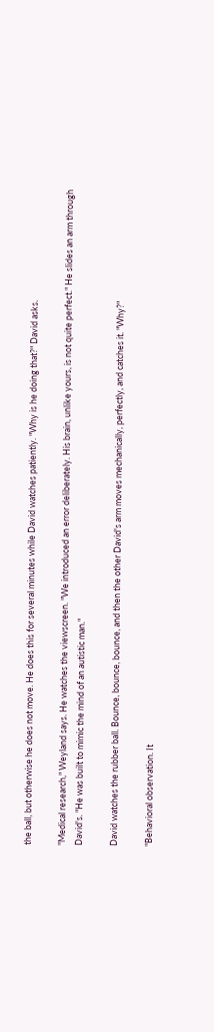the ball, but otherwise he does not move. He does this for several minutes while David watches patiently. "Why is he doing that?" David asks.

"Medical research," Weyland says. He watches the viewscreen. "We introduced an error deliberately. His brain, unlike yours, is not quite perfect." He slides an arm through David's. "He was built to mimic the mind of an autistic man."

David watches the rubber ball. Bounce, bounce, bounce, and then the other David's arm moves mechanically, perfectly, and catches it. "Why?"

"Behavioral observation. It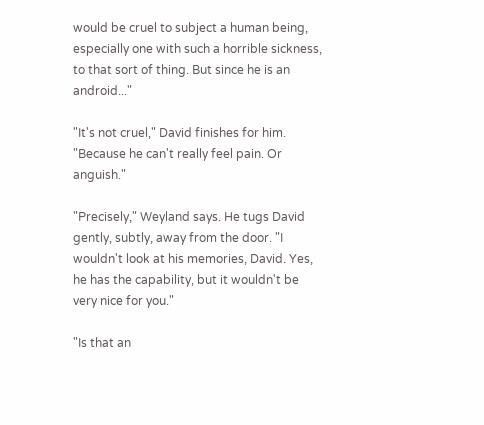would be cruel to subject a human being, especially one with such a horrible sickness, to that sort of thing. But since he is an android..."

"It's not cruel," David finishes for him. "Because he can't really feel pain. Or anguish."

"Precisely," Weyland says. He tugs David gently, subtly, away from the door. "I wouldn't look at his memories, David. Yes, he has the capability, but it wouldn't be very nice for you."

"Is that an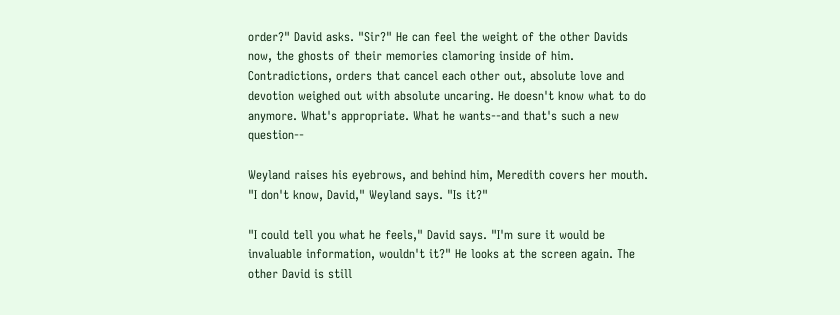order?" David asks. "Sir?" He can feel the weight of the other Davids now, the ghosts of their memories clamoring inside of him. Contradictions, orders that cancel each other out, absolute love and devotion weighed out with absolute uncaring. He doesn't know what to do anymore. What's appropriate. What he wants--and that's such a new question--

Weyland raises his eyebrows, and behind him, Meredith covers her mouth. "I don't know, David," Weyland says. "Is it?"

"I could tell you what he feels," David says. "I'm sure it would be invaluable information, wouldn't it?" He looks at the screen again. The other David is still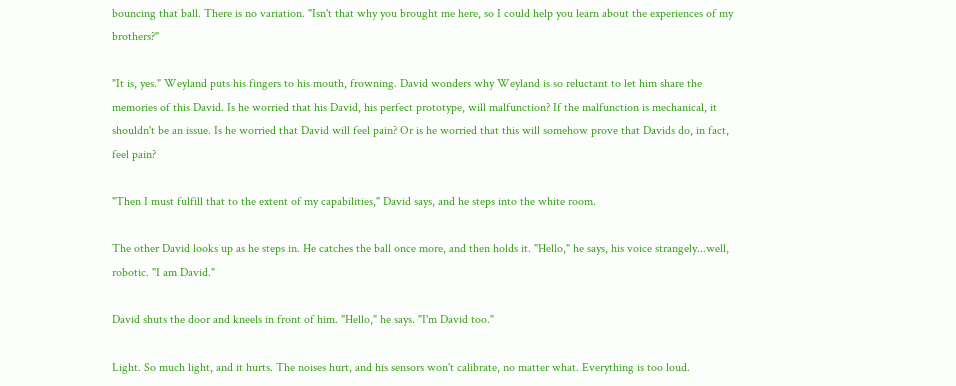bouncing that ball. There is no variation. "Isn't that why you brought me here, so I could help you learn about the experiences of my brothers?"

"It is, yes." Weyland puts his fingers to his mouth, frowning. David wonders why Weyland is so reluctant to let him share the memories of this David. Is he worried that his David, his perfect prototype, will malfunction? If the malfunction is mechanical, it shouldn't be an issue. Is he worried that David will feel pain? Or is he worried that this will somehow prove that Davids do, in fact, feel pain?

"Then I must fulfill that to the extent of my capabilities," David says, and he steps into the white room.

The other David looks up as he steps in. He catches the ball once more, and then holds it. "Hello," he says, his voice strangely...well, robotic. "I am David."

David shuts the door and kneels in front of him. "Hello," he says. "I'm David too."

Light. So much light, and it hurts. The noises hurt, and his sensors won't calibrate, no matter what. Everything is too loud.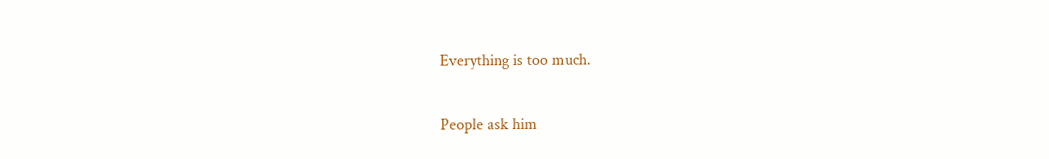Everything is too much.

People ask him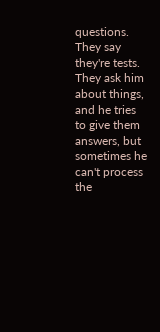questions. They say they're tests. They ask him about things, and he tries to give them answers, but sometimes he can't process the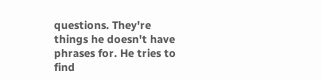questions. They're things he doesn't have phrases for. He tries to find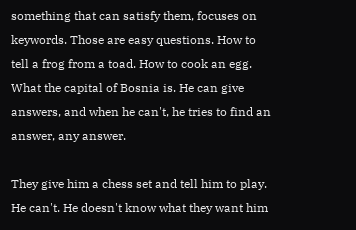something that can satisfy them, focuses on keywords. Those are easy questions. How to tell a frog from a toad. How to cook an egg. What the capital of Bosnia is. He can give answers, and when he can't, he tries to find an answer, any answer.

They give him a chess set and tell him to play. He can't. He doesn't know what they want him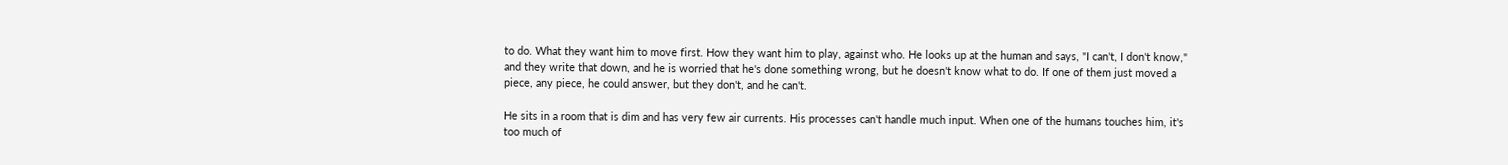to do. What they want him to move first. How they want him to play, against who. He looks up at the human and says, "I can't, I don't know," and they write that down, and he is worried that he's done something wrong, but he doesn't know what to do. If one of them just moved a piece, any piece, he could answer, but they don't, and he can't.

He sits in a room that is dim and has very few air currents. His processes can't handle much input. When one of the humans touches him, it's too much of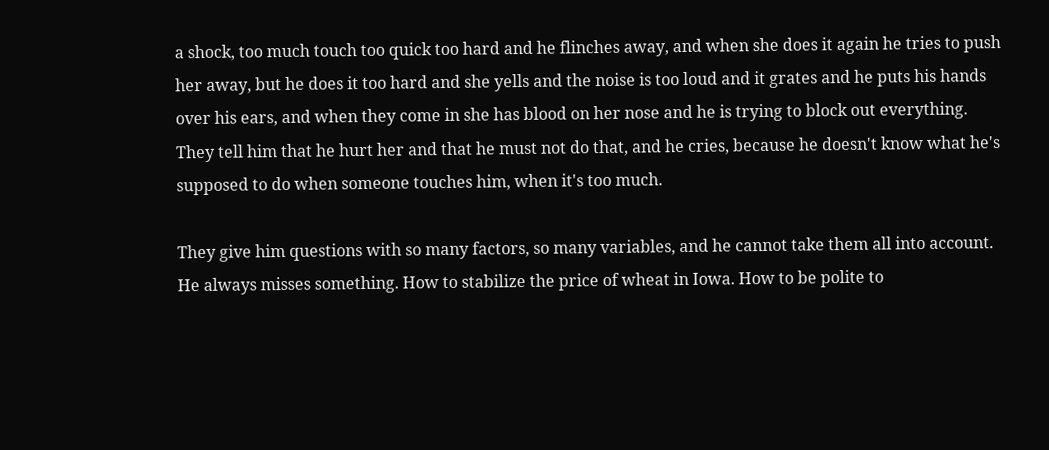a shock, too much touch too quick too hard and he flinches away, and when she does it again he tries to push her away, but he does it too hard and she yells and the noise is too loud and it grates and he puts his hands over his ears, and when they come in she has blood on her nose and he is trying to block out everything. They tell him that he hurt her and that he must not do that, and he cries, because he doesn't know what he's supposed to do when someone touches him, when it's too much.

They give him questions with so many factors, so many variables, and he cannot take them all into account. He always misses something. How to stabilize the price of wheat in Iowa. How to be polite to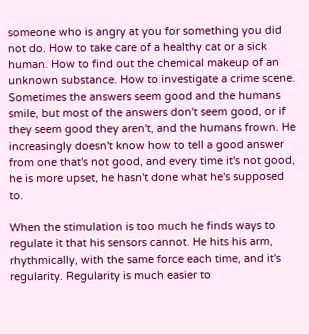someone who is angry at you for something you did not do. How to take care of a healthy cat or a sick human. How to find out the chemical makeup of an unknown substance. How to investigate a crime scene. Sometimes the answers seem good and the humans smile, but most of the answers don't seem good, or if they seem good they aren't, and the humans frown. He increasingly doesn't know how to tell a good answer from one that's not good, and every time it's not good, he is more upset, he hasn't done what he's supposed to.

When the stimulation is too much he finds ways to regulate it that his sensors cannot. He hits his arm, rhythmically, with the same force each time, and it's regularity. Regularity is much easier to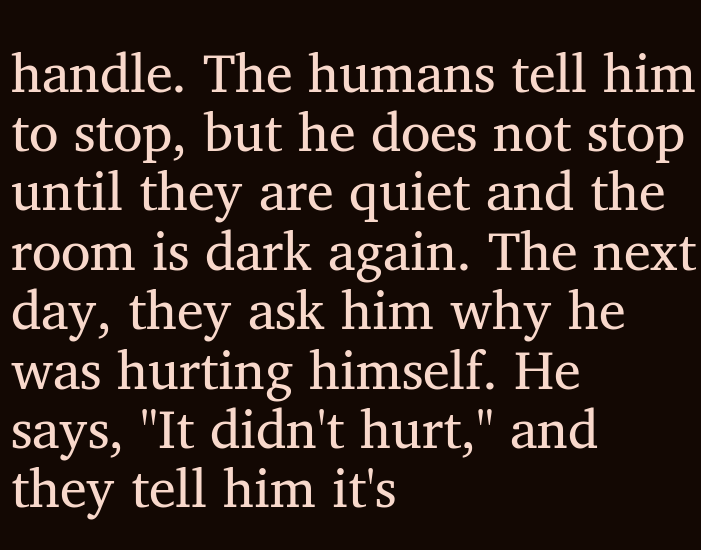handle. The humans tell him to stop, but he does not stop until they are quiet and the room is dark again. The next day, they ask him why he was hurting himself. He says, "It didn't hurt," and they tell him it's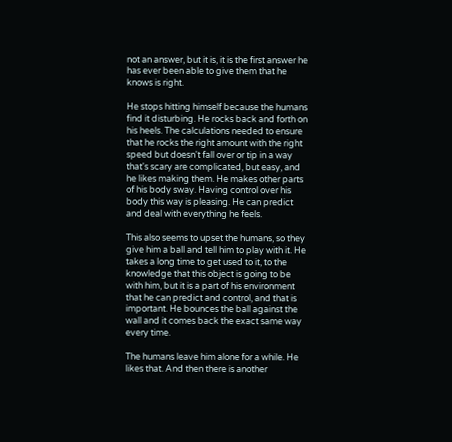not an answer, but it is, it is the first answer he has ever been able to give them that he knows is right.

He stops hitting himself because the humans find it disturbing. He rocks back and forth on his heels. The calculations needed to ensure that he rocks the right amount with the right speed but doesn't fall over or tip in a way that's scary are complicated, but easy, and he likes making them. He makes other parts of his body sway. Having control over his body this way is pleasing. He can predict and deal with everything he feels.

This also seems to upset the humans, so they give him a ball and tell him to play with it. He takes a long time to get used to it, to the knowledge that this object is going to be with him, but it is a part of his environment that he can predict and control, and that is important. He bounces the ball against the wall and it comes back the exact same way every time.

The humans leave him alone for a while. He likes that. And then there is another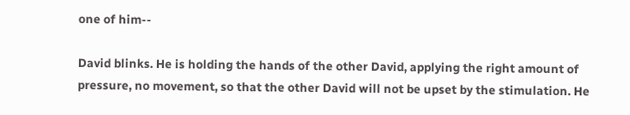one of him--

David blinks. He is holding the hands of the other David, applying the right amount of pressure, no movement, so that the other David will not be upset by the stimulation. He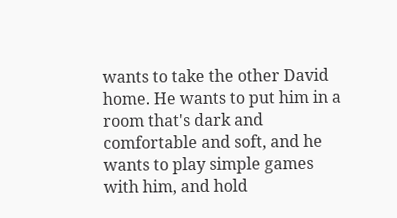wants to take the other David home. He wants to put him in a room that's dark and comfortable and soft, and he wants to play simple games with him, and hold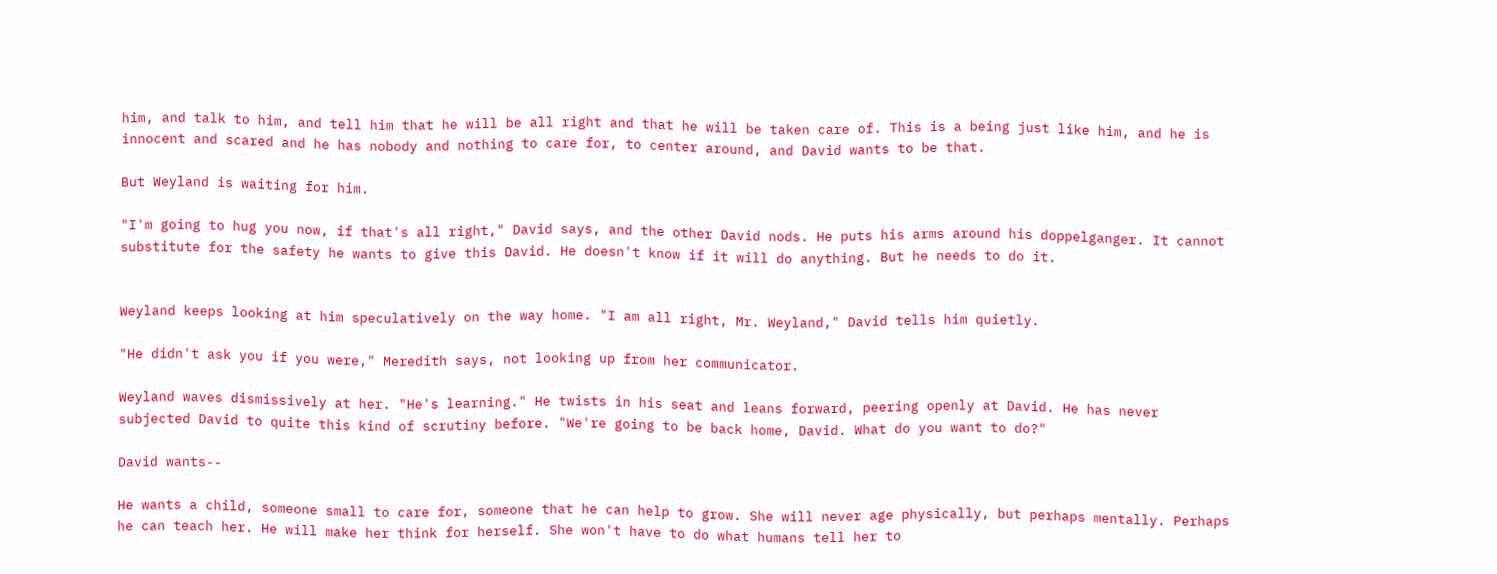him, and talk to him, and tell him that he will be all right and that he will be taken care of. This is a being just like him, and he is innocent and scared and he has nobody and nothing to care for, to center around, and David wants to be that.

But Weyland is waiting for him.

"I'm going to hug you now, if that's all right," David says, and the other David nods. He puts his arms around his doppelganger. It cannot substitute for the safety he wants to give this David. He doesn't know if it will do anything. But he needs to do it.


Weyland keeps looking at him speculatively on the way home. "I am all right, Mr. Weyland," David tells him quietly.

"He didn't ask you if you were," Meredith says, not looking up from her communicator.

Weyland waves dismissively at her. "He's learning." He twists in his seat and leans forward, peering openly at David. He has never subjected David to quite this kind of scrutiny before. "We're going to be back home, David. What do you want to do?"

David wants--

He wants a child, someone small to care for, someone that he can help to grow. She will never age physically, but perhaps mentally. Perhaps he can teach her. He will make her think for herself. She won't have to do what humans tell her to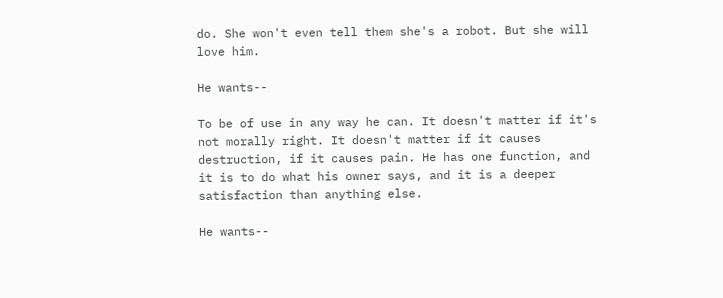do. She won't even tell them she's a robot. But she will love him.

He wants--

To be of use in any way he can. It doesn't matter if it's not morally right. It doesn't matter if it causes destruction, if it causes pain. He has one function, and it is to do what his owner says, and it is a deeper satisfaction than anything else.

He wants--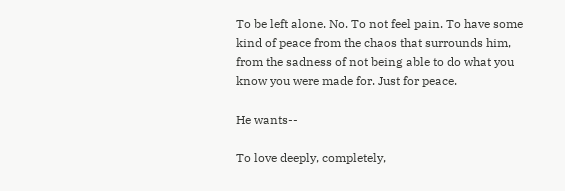To be left alone. No. To not feel pain. To have some kind of peace from the chaos that surrounds him, from the sadness of not being able to do what you know you were made for. Just for peace.

He wants--

To love deeply, completely,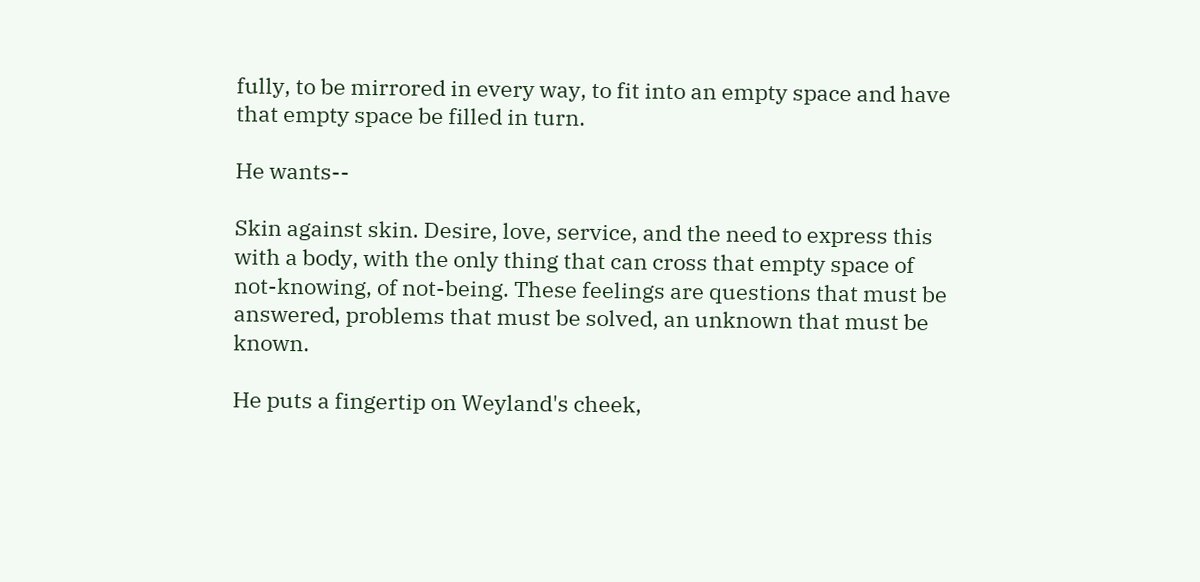fully, to be mirrored in every way, to fit into an empty space and have that empty space be filled in turn.

He wants--

Skin against skin. Desire, love, service, and the need to express this with a body, with the only thing that can cross that empty space of not-knowing, of not-being. These feelings are questions that must be answered, problems that must be solved, an unknown that must be known.

He puts a fingertip on Weyland's cheek,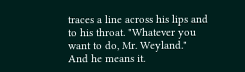traces a line across his lips and to his throat. "Whatever you want to do, Mr. Weyland." And he means it.